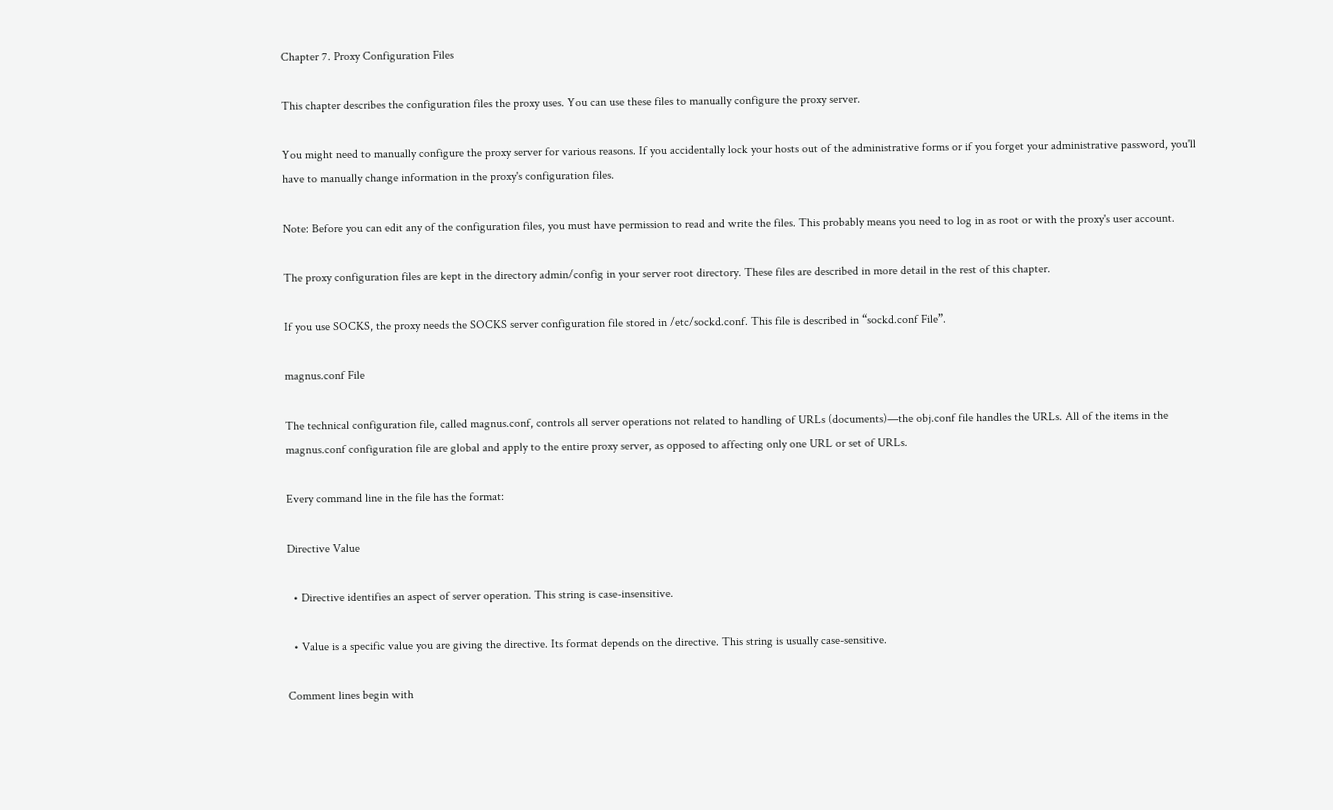Chapter 7. Proxy Configuration Files

This chapter describes the configuration files the proxy uses. You can use these files to manually configure the proxy server.

You might need to manually configure the proxy server for various reasons. If you accidentally lock your hosts out of the administrative forms or if you forget your administrative password, you'll have to manually change information in the proxy's configuration files.

Note: Before you can edit any of the configuration files, you must have permission to read and write the files. This probably means you need to log in as root or with the proxy's user account.

The proxy configuration files are kept in the directory admin/config in your server root directory. These files are described in more detail in the rest of this chapter.

If you use SOCKS, the proxy needs the SOCKS server configuration file stored in /etc/sockd.conf. This file is described in “sockd.conf File”.

magnus.conf File

The technical configuration file, called magnus.conf, controls all server operations not related to handling of URLs (documents)—the obj.conf file handles the URLs. All of the items in the magnus.conf configuration file are global and apply to the entire proxy server, as opposed to affecting only one URL or set of URLs.

Every command line in the file has the format:

Directive Value

  • Directive identifies an aspect of server operation. This string is case-insensitive.

  • Value is a specific value you are giving the directive. Its format depends on the directive. This string is usually case-sensitive.

Comment lines begin with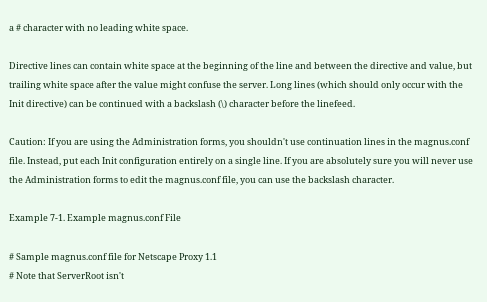a # character with no leading white space.

Directive lines can contain white space at the beginning of the line and between the directive and value, but trailing white space after the value might confuse the server. Long lines (which should only occur with the Init directive) can be continued with a backslash (\) character before the linefeed.

Caution: If you are using the Administration forms, you shouldn't use continuation lines in the magnus.conf file. Instead, put each Init configuration entirely on a single line. If you are absolutely sure you will never use the Administration forms to edit the magnus.conf file, you can use the backslash character.

Example 7-1. Example magnus.conf File

# Sample magnus.conf file for Netscape Proxy 1.1
# Note that ServerRoot isn't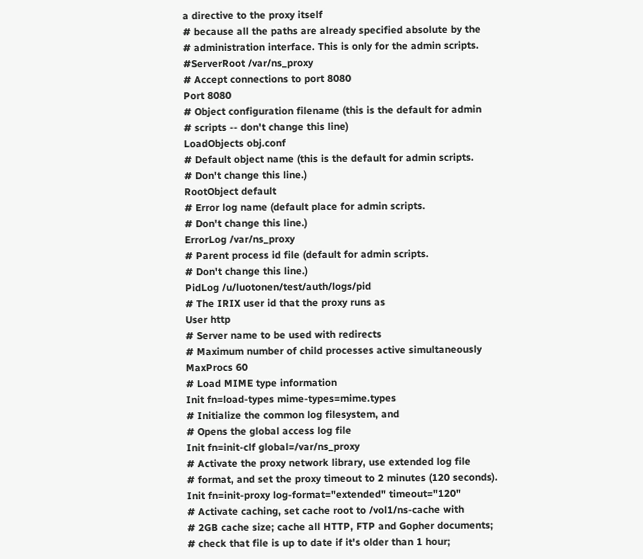a directive to the proxy itself
# because all the paths are already specified absolute by the
# administration interface. This is only for the admin scripts.
#ServerRoot /var/ns_proxy
# Accept connections to port 8080
Port 8080
# Object configuration filename (this is the default for admin
# scripts -- don't change this line)
LoadObjects obj.conf
# Default object name (this is the default for admin scripts.
# Don't change this line.)
RootObject default
# Error log name (default place for admin scripts.
# Don't change this line.)
ErrorLog /var/ns_proxy
# Parent process id file (default for admin scripts.
# Don't change this line.)
PidLog /u/luotonen/test/auth/logs/pid
# The IRIX user id that the proxy runs as
User http
# Server name to be used with redirects
# Maximum number of child processes active simultaneously
MaxProcs 60
# Load MIME type information
Init fn=load-types mime-types=mime.types
# Initialize the common log filesystem, and
# Opens the global access log file
Init fn=init-clf global=/var/ns_proxy
# Activate the proxy network library, use extended log file
# format, and set the proxy timeout to 2 minutes (120 seconds).
Init fn=init-proxy log-format="extended" timeout="120"
# Activate caching, set cache root to /vol1/ns-cache with
# 2GB cache size; cache all HTTP, FTP and Gopher documents;
# check that file is up to date if it's older than 1 hour;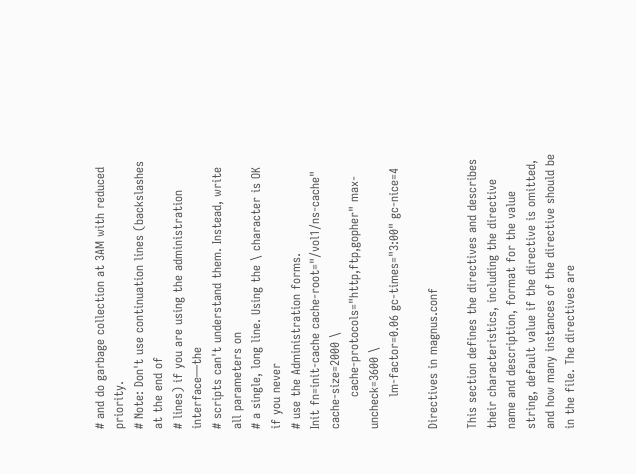# and do garbage collection at 3AM with reduced priority.
# Note: Don't use continuation lines (backslashes at the end of
# lines) if you are using the administration interface—the
# scripts can't understand them. Instead, write all parameters on
# a single, long line. Using the \ character is OK if you never
# use the Administration forms.
Init fn=init-cache cache-root="/vol1/ns-cache" cache-size=2000 \
        cache-protocols="http,ftp,gopher" max-uncheck=3600 \
        lm-factor=0.06 gc-times="3:00" gc-nice=4

Directives in magnus.conf

This section defines the directives and describes their characteristics, including the directive name and description, format for the value string, default value if the directive is omitted, and how many instances of the directive should be in the file. The directives are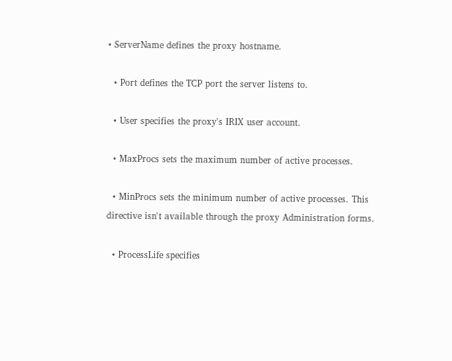• ServerName defines the proxy hostname.

  • Port defines the TCP port the server listens to.

  • User specifies the proxy's IRIX user account.

  • MaxProcs sets the maximum number of active processes.

  • MinProcs sets the minimum number of active processes. This directive isn't available through the proxy Administration forms.

  • ProcessLife specifies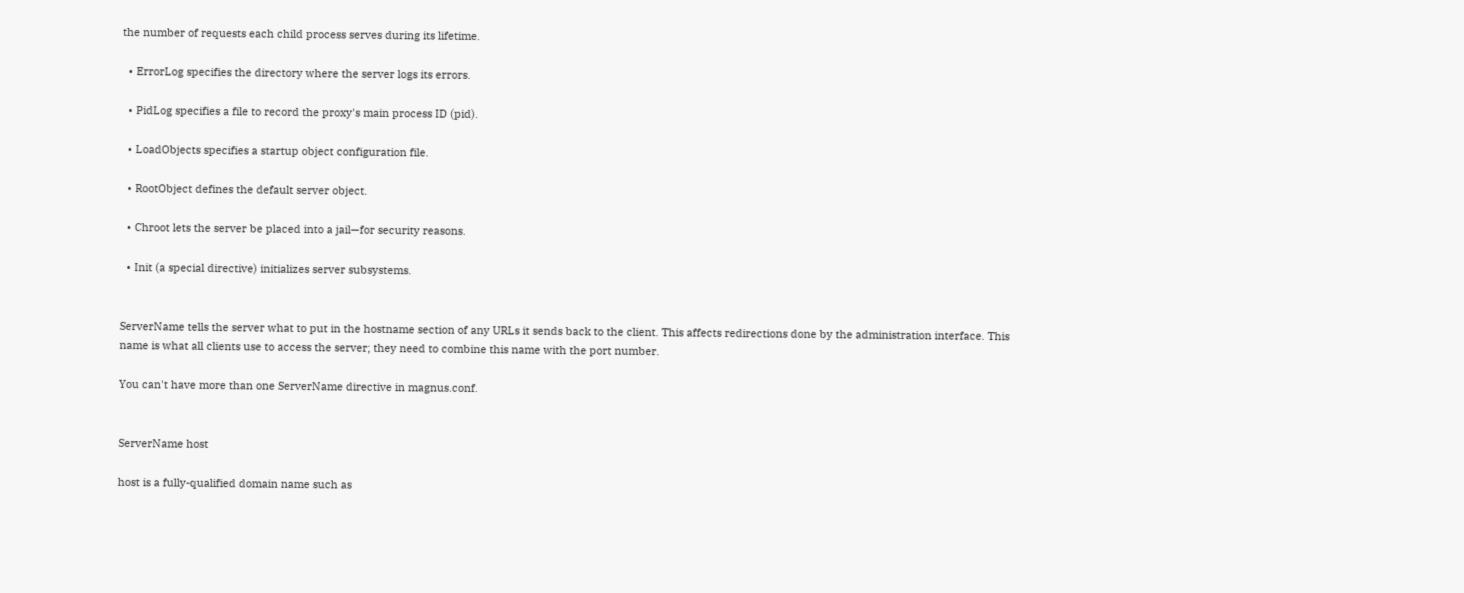the number of requests each child process serves during its lifetime.

  • ErrorLog specifies the directory where the server logs its errors.

  • PidLog specifies a file to record the proxy's main process ID (pid).

  • LoadObjects specifies a startup object configuration file.

  • RootObject defines the default server object.

  • Chroot lets the server be placed into a jail—for security reasons.

  • Init (a special directive) initializes server subsystems.


ServerName tells the server what to put in the hostname section of any URLs it sends back to the client. This affects redirections done by the administration interface. This name is what all clients use to access the server; they need to combine this name with the port number.

You can't have more than one ServerName directive in magnus.conf.


ServerName host

host is a fully-qualified domain name such as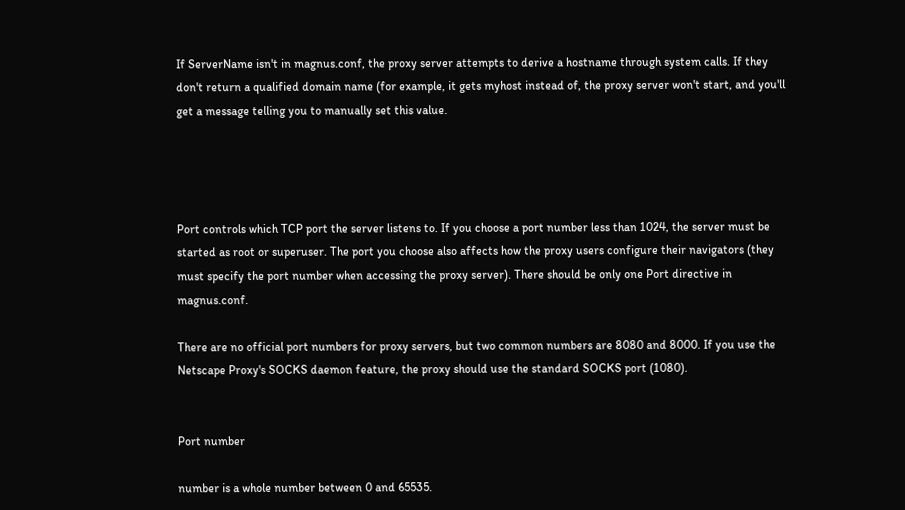If ServerName isn't in magnus.conf, the proxy server attempts to derive a hostname through system calls. If they don't return a qualified domain name (for example, it gets myhost instead of, the proxy server won't start, and you'll get a message telling you to manually set this value.




Port controls which TCP port the server listens to. If you choose a port number less than 1024, the server must be started as root or superuser. The port you choose also affects how the proxy users configure their navigators (they must specify the port number when accessing the proxy server). There should be only one Port directive in magnus.conf.

There are no official port numbers for proxy servers, but two common numbers are 8080 and 8000. If you use the Netscape Proxy's SOCKS daemon feature, the proxy should use the standard SOCKS port (1080).


Port number

number is a whole number between 0 and 65535.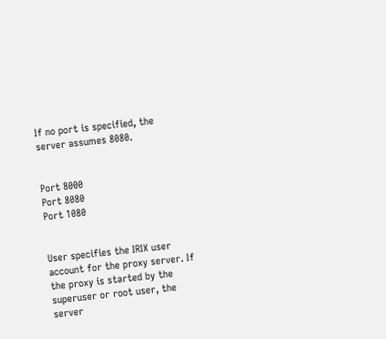If no port is specified, the server assumes 8080.


Port 8000
Port 8080
Port 1080


User specifies the IRIX user account for the proxy server. If the proxy is started by the superuser or root user, the server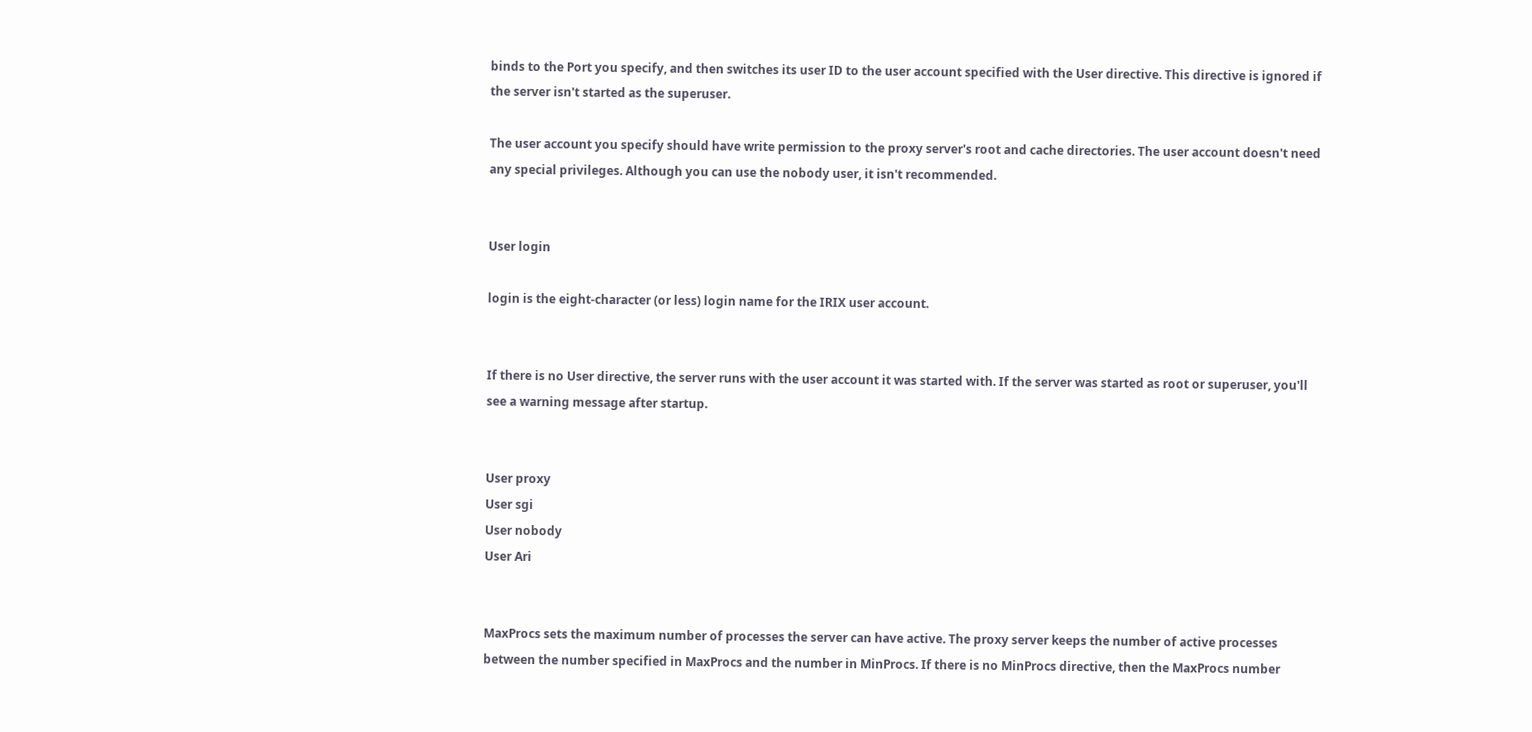binds to the Port you specify, and then switches its user ID to the user account specified with the User directive. This directive is ignored if the server isn't started as the superuser.

The user account you specify should have write permission to the proxy server's root and cache directories. The user account doesn't need any special privileges. Although you can use the nobody user, it isn't recommended.


User login

login is the eight-character (or less) login name for the IRIX user account.


If there is no User directive, the server runs with the user account it was started with. If the server was started as root or superuser, you'll see a warning message after startup.


User proxy
User sgi
User nobody
User Ari


MaxProcs sets the maximum number of processes the server can have active. The proxy server keeps the number of active processes between the number specified in MaxProcs and the number in MinProcs. If there is no MinProcs directive, then the MaxProcs number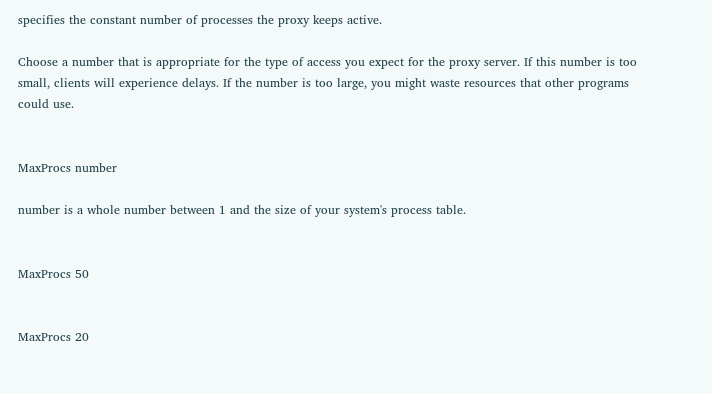specifies the constant number of processes the proxy keeps active.

Choose a number that is appropriate for the type of access you expect for the proxy server. If this number is too small, clients will experience delays. If the number is too large, you might waste resources that other programs could use.


MaxProcs number

number is a whole number between 1 and the size of your system's process table.


MaxProcs 50


MaxProcs 20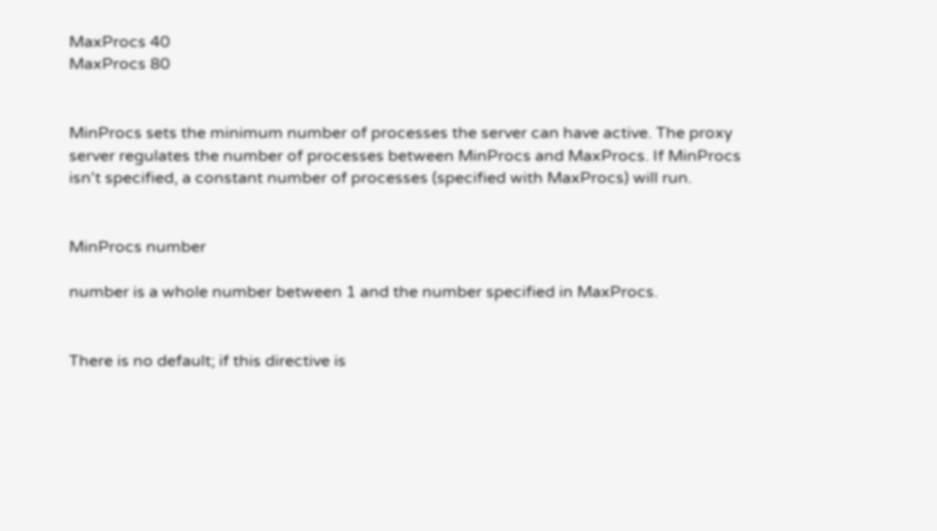MaxProcs 40
MaxProcs 80


MinProcs sets the minimum number of processes the server can have active. The proxy server regulates the number of processes between MinProcs and MaxProcs. If MinProcs isn't specified, a constant number of processes (specified with MaxProcs) will run.


MinProcs number

number is a whole number between 1 and the number specified in MaxProcs.


There is no default; if this directive is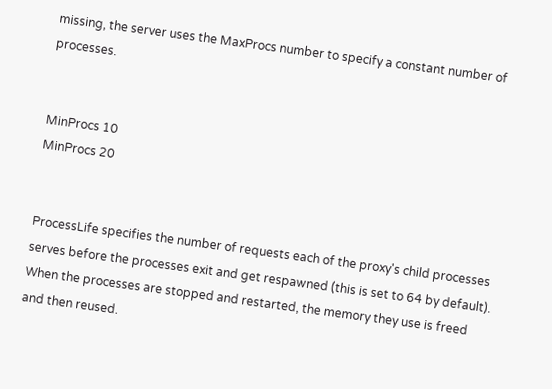missing, the server uses the MaxProcs number to specify a constant number of processes.


MinProcs 10
MinProcs 20


ProcessLife specifies the number of requests each of the proxy's child processes serves before the processes exit and get respawned (this is set to 64 by default). When the processes are stopped and restarted, the memory they use is freed and then reused.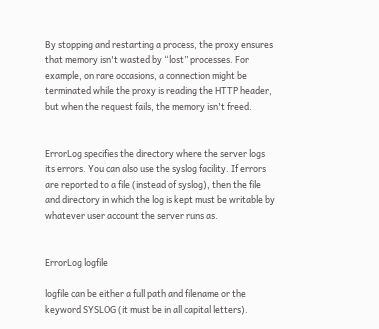By stopping and restarting a process, the proxy ensures that memory isn't wasted by “lost” processes. For example, on rare occasions, a connection might be terminated while the proxy is reading the HTTP header, but when the request fails, the memory isn't freed.


ErrorLog specifies the directory where the server logs its errors. You can also use the syslog facility. If errors are reported to a file (instead of syslog), then the file and directory in which the log is kept must be writable by whatever user account the server runs as.


ErrorLog logfile

logfile can be either a full path and filename or the keyword SYSLOG (it must be in all capital letters).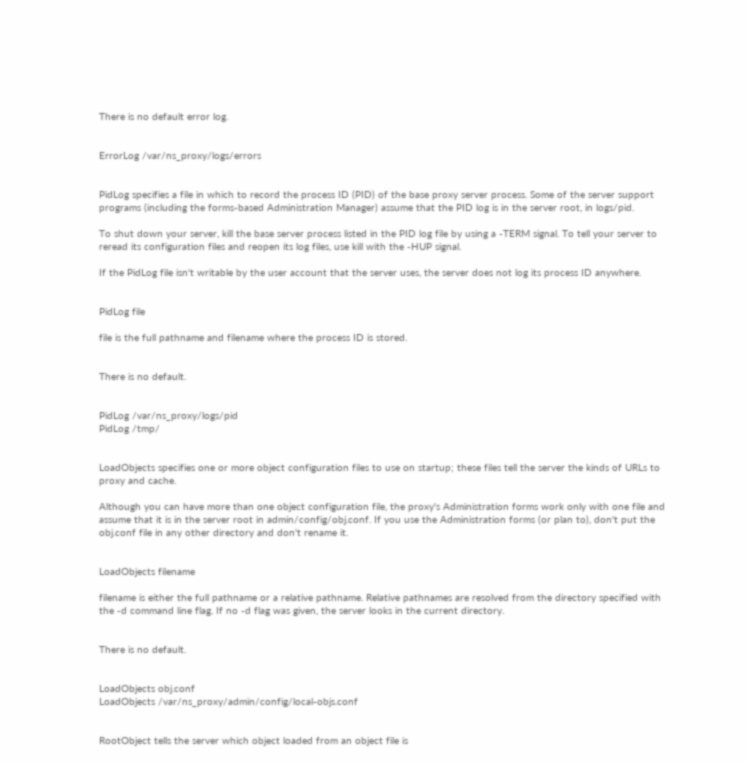There is no default error log.


ErrorLog /var/ns_proxy/logs/errors


PidLog specifies a file in which to record the process ID (PID) of the base proxy server process. Some of the server support programs (including the forms-based Administration Manager) assume that the PID log is in the server root, in logs/pid.

To shut down your server, kill the base server process listed in the PID log file by using a -TERM signal. To tell your server to reread its configuration files and reopen its log files, use kill with the -HUP signal.

If the PidLog file isn't writable by the user account that the server uses, the server does not log its process ID anywhere.


PidLog file

file is the full pathname and filename where the process ID is stored.


There is no default.


PidLog /var/ns_proxy/logs/pid
PidLog /tmp/


LoadObjects specifies one or more object configuration files to use on startup; these files tell the server the kinds of URLs to proxy and cache.

Although you can have more than one object configuration file, the proxy's Administration forms work only with one file and assume that it is in the server root in admin/config/obj.conf. If you use the Administration forms (or plan to), don't put the obj.conf file in any other directory and don't rename it.


LoadObjects filename

filename is either the full pathname or a relative pathname. Relative pathnames are resolved from the directory specified with the -d command line flag. If no -d flag was given, the server looks in the current directory.


There is no default.


LoadObjects obj.conf
LoadObjects /var/ns_proxy/admin/config/local-objs.conf


RootObject tells the server which object loaded from an object file is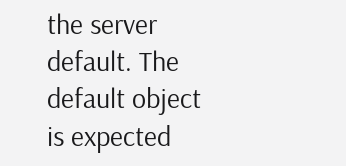the server default. The default object is expected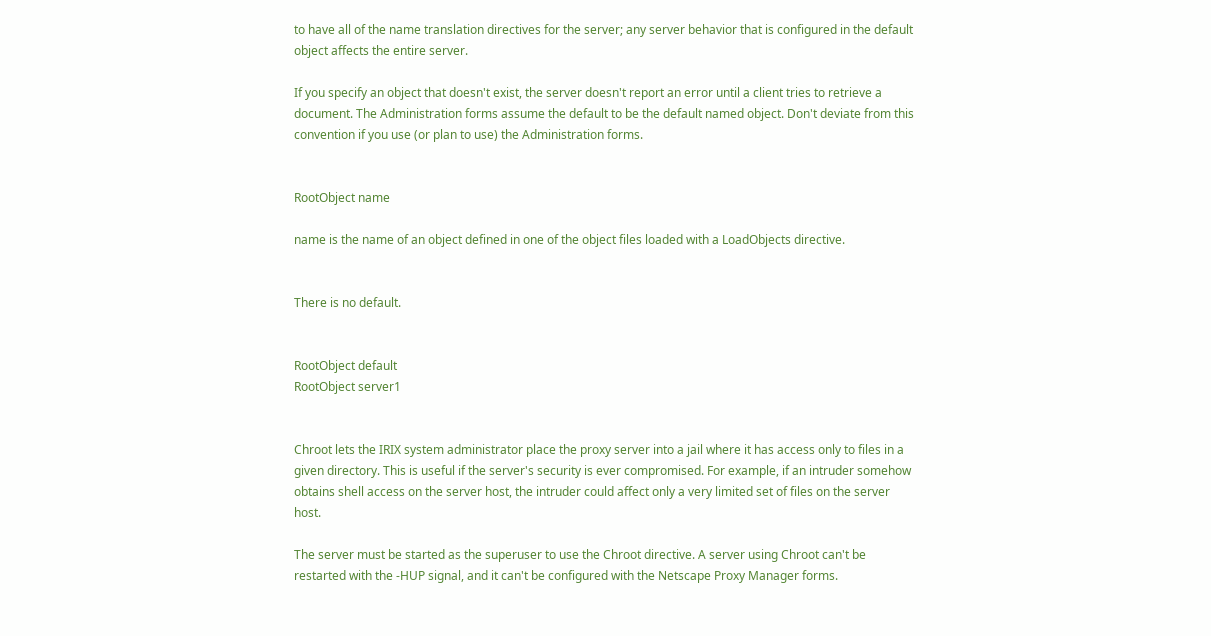to have all of the name translation directives for the server; any server behavior that is configured in the default object affects the entire server.

If you specify an object that doesn't exist, the server doesn't report an error until a client tries to retrieve a document. The Administration forms assume the default to be the default named object. Don't deviate from this convention if you use (or plan to use) the Administration forms.


RootObject name

name is the name of an object defined in one of the object files loaded with a LoadObjects directive.


There is no default.


RootObject default
RootObject server1


Chroot lets the IRIX system administrator place the proxy server into a jail where it has access only to files in a given directory. This is useful if the server's security is ever compromised. For example, if an intruder somehow obtains shell access on the server host, the intruder could affect only a very limited set of files on the server host.

The server must be started as the superuser to use the Chroot directive. A server using Chroot can't be restarted with the -HUP signal, and it can't be configured with the Netscape Proxy Manager forms.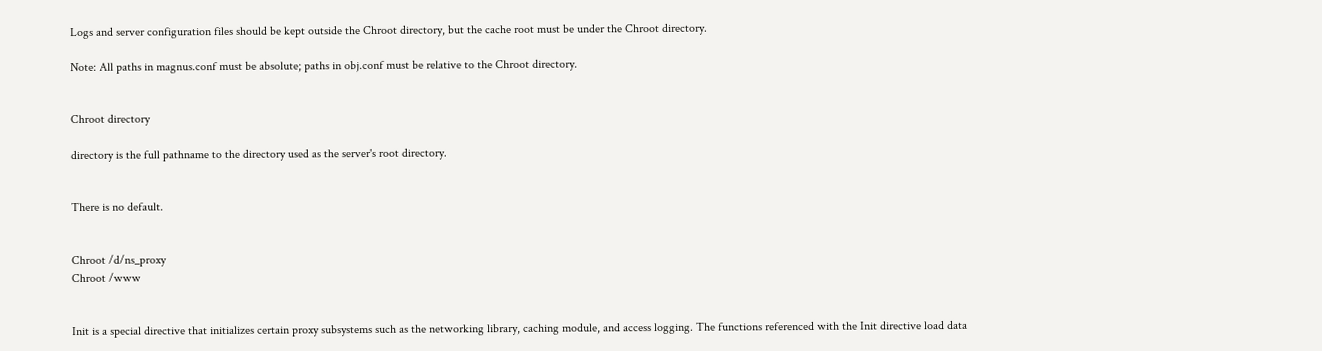Logs and server configuration files should be kept outside the Chroot directory, but the cache root must be under the Chroot directory.

Note: All paths in magnus.conf must be absolute; paths in obj.conf must be relative to the Chroot directory.


Chroot directory

directory is the full pathname to the directory used as the server's root directory.


There is no default.


Chroot /d/ns_proxy
Chroot /www


Init is a special directive that initializes certain proxy subsystems such as the networking library, caching module, and access logging. The functions referenced with the Init directive load data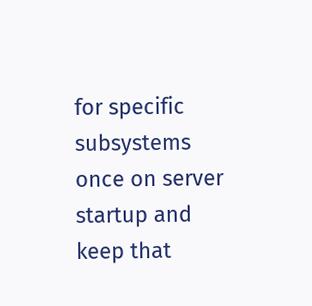for specific subsystems once on server startup and keep that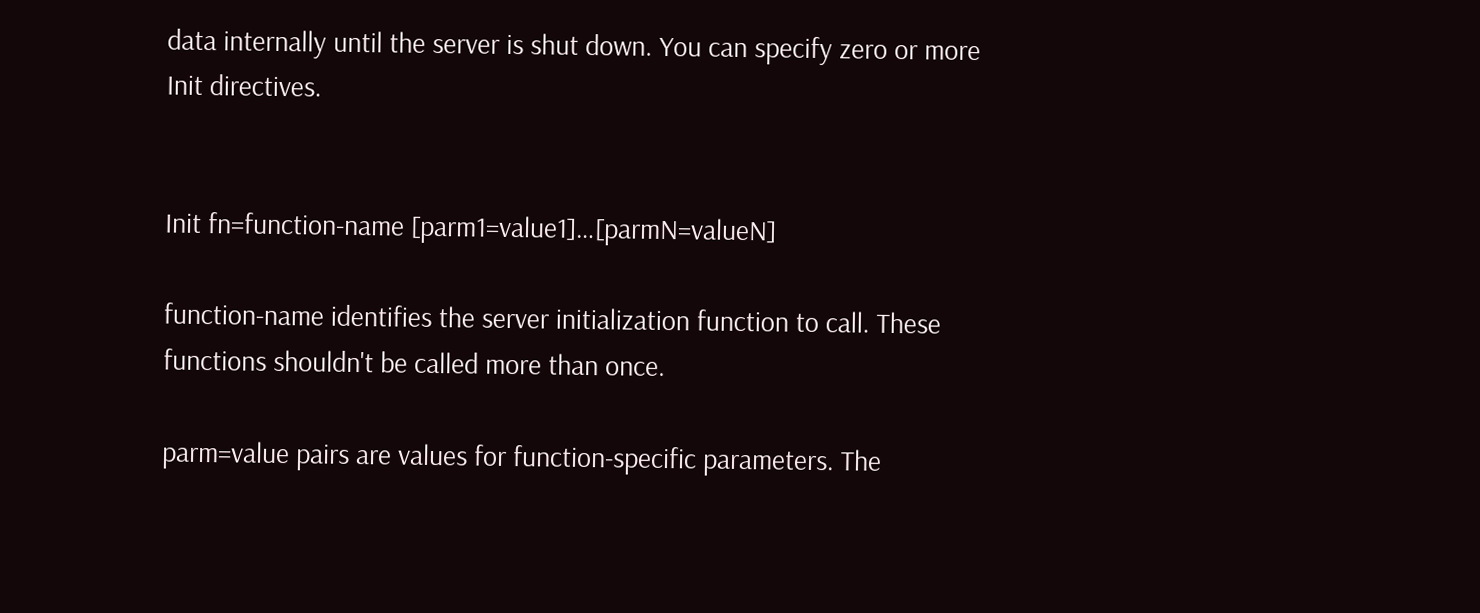data internally until the server is shut down. You can specify zero or more Init directives.


Init fn=function-name [parm1=value1]…[parmN=valueN]

function-name identifies the server initialization function to call. These functions shouldn't be called more than once.

parm=value pairs are values for function-specific parameters. The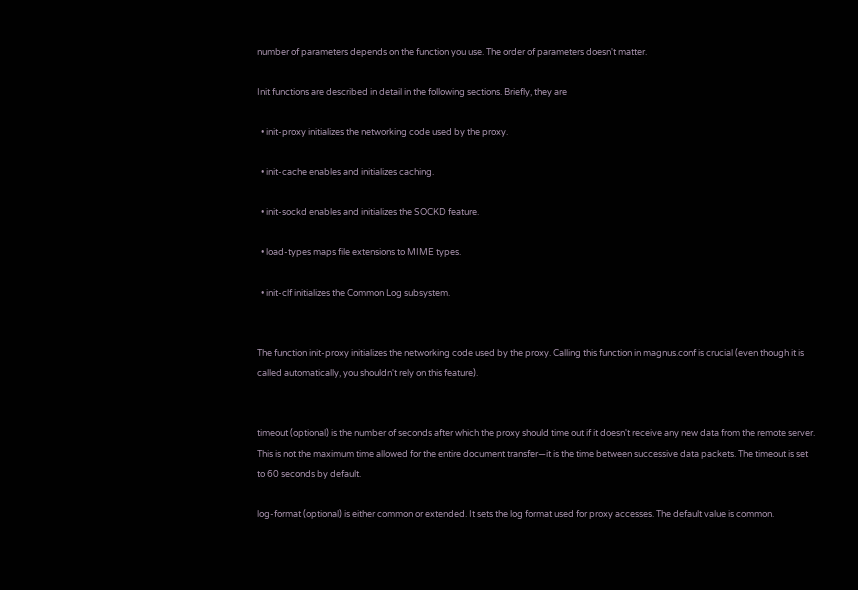number of parameters depends on the function you use. The order of parameters doesn't matter.

Init functions are described in detail in the following sections. Briefly, they are

  • init-proxy initializes the networking code used by the proxy.

  • init-cache enables and initializes caching.

  • init-sockd enables and initializes the SOCKD feature.

  • load-types maps file extensions to MIME types.

  • init-clf initializes the Common Log subsystem.


The function init-proxy initializes the networking code used by the proxy. Calling this function in magnus.conf is crucial (even though it is called automatically, you shouldn't rely on this feature).


timeout (optional) is the number of seconds after which the proxy should time out if it doesn't receive any new data from the remote server. This is not the maximum time allowed for the entire document transfer—it is the time between successive data packets. The timeout is set to 60 seconds by default.

log-format (optional) is either common or extended. It sets the log format used for proxy accesses. The default value is common.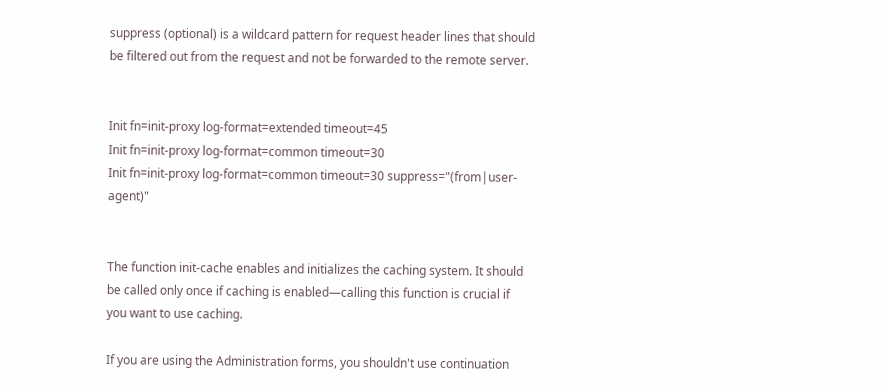suppress (optional) is a wildcard pattern for request header lines that should be filtered out from the request and not be forwarded to the remote server.


Init fn=init-proxy log-format=extended timeout=45
Init fn=init-proxy log-format=common timeout=30
Init fn=init-proxy log-format=common timeout=30 suppress="(from|user-agent)"


The function init-cache enables and initializes the caching system. It should be called only once if caching is enabled—calling this function is crucial if you want to use caching.

If you are using the Administration forms, you shouldn't use continuation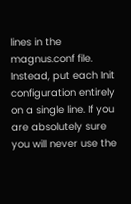lines in the magnus.conf file. Instead, put each Init configuration entirely on a single line. If you are absolutely sure you will never use the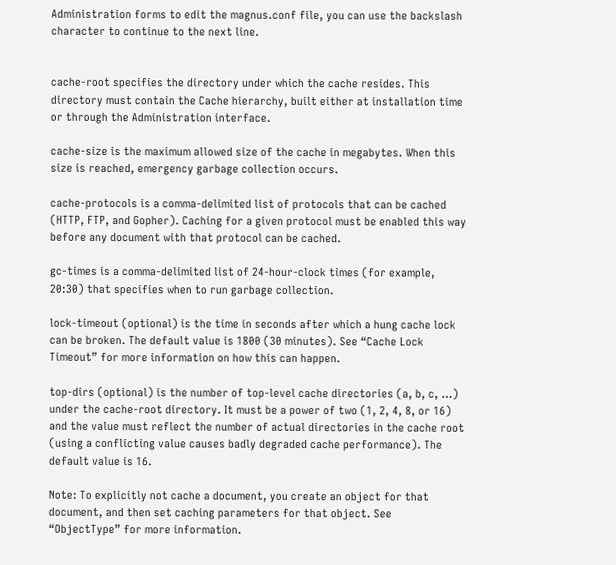Administration forms to edit the magnus.conf file, you can use the backslash character to continue to the next line.


cache-root specifies the directory under which the cache resides. This directory must contain the Cache hierarchy, built either at installation time or through the Administration interface.

cache-size is the maximum allowed size of the cache in megabytes. When this size is reached, emergency garbage collection occurs.

cache-protocols is a comma-delimited list of protocols that can be cached (HTTP, FTP, and Gopher). Caching for a given protocol must be enabled this way before any document with that protocol can be cached.

gc-times is a comma-delimited list of 24-hour-clock times (for example, 20:30) that specifies when to run garbage collection.

lock-timeout (optional) is the time in seconds after which a hung cache lock can be broken. The default value is 1800 (30 minutes). See “Cache Lock Timeout” for more information on how this can happen.

top-dirs (optional) is the number of top-level cache directories (a, b, c, …) under the cache-root directory. It must be a power of two (1, 2, 4, 8, or 16) and the value must reflect the number of actual directories in the cache root (using a conflicting value causes badly degraded cache performance). The default value is 16.

Note: To explicitly not cache a document, you create an object for that document, and then set caching parameters for that object. See “ObjectType” for more information.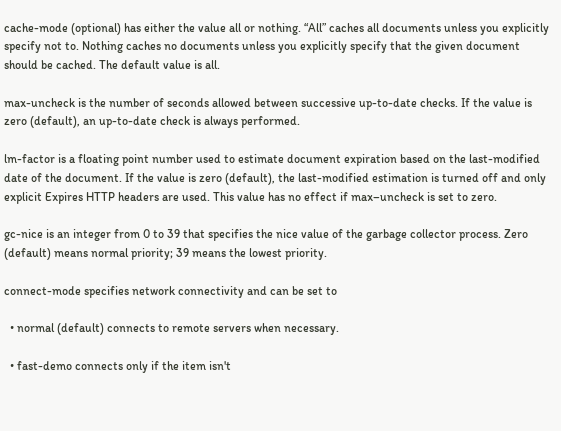cache-mode (optional) has either the value all or nothing. “All” caches all documents unless you explicitly specify not to. Nothing caches no documents unless you explicitly specify that the given document should be cached. The default value is all.

max-uncheck is the number of seconds allowed between successive up-to-date checks. If the value is zero (default), an up-to-date check is always performed.

lm-factor is a floating point number used to estimate document expiration based on the last-modified date of the document. If the value is zero (default), the last-modified estimation is turned off and only explicit Expires HTTP headers are used. This value has no effect if max–uncheck is set to zero.

gc-nice is an integer from 0 to 39 that specifies the nice value of the garbage collector process. Zero (default) means normal priority; 39 means the lowest priority.

connect-mode specifies network connectivity and can be set to

  • normal (default) connects to remote servers when necessary.

  • fast-demo connects only if the item isn't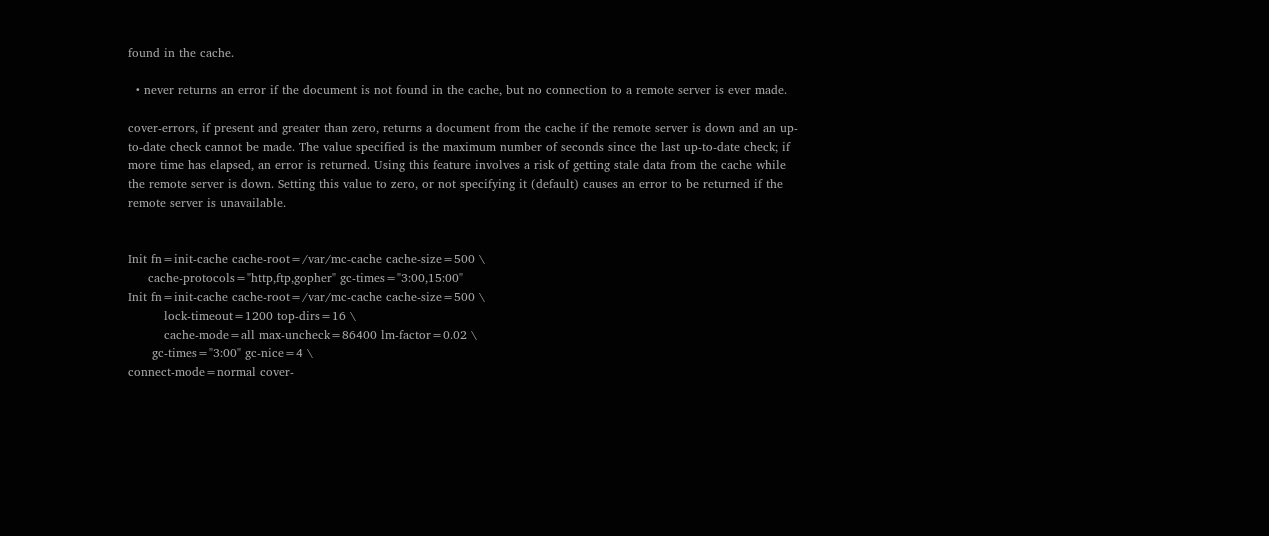found in the cache.

  • never returns an error if the document is not found in the cache, but no connection to a remote server is ever made.

cover-errors, if present and greater than zero, returns a document from the cache if the remote server is down and an up-to-date check cannot be made. The value specified is the maximum number of seconds since the last up-to-date check; if more time has elapsed, an error is returned. Using this feature involves a risk of getting stale data from the cache while the remote server is down. Setting this value to zero, or not specifying it (default) causes an error to be returned if the remote server is unavailable.


Init fn=init-cache cache-root=/var/mc-cache cache-size=500 \
     cache-protocols="http,ftp,gopher" gc-times="3:00,15:00"
Init fn=init-cache cache-root=/var/mc-cache cache-size=500 \
         lock-timeout=1200 top-dirs=16 \
         cache-mode=all max-uncheck=86400 lm-factor=0.02 \
      gc-times="3:00" gc-nice=4 \
connect-mode=normal cover-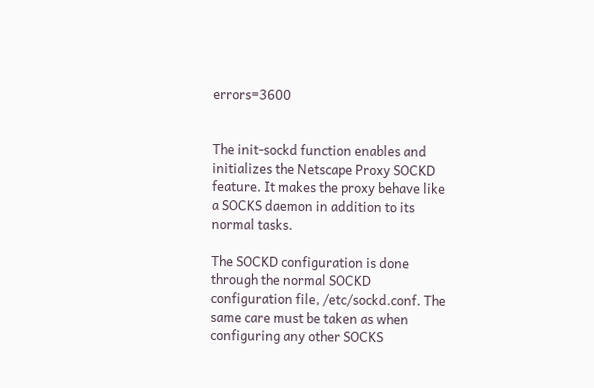errors=3600


The init-sockd function enables and initializes the Netscape Proxy SOCKD feature. It makes the proxy behave like a SOCKS daemon in addition to its normal tasks.

The SOCKD configuration is done through the normal SOCKD configuration file, /etc/sockd.conf. The same care must be taken as when configuring any other SOCKS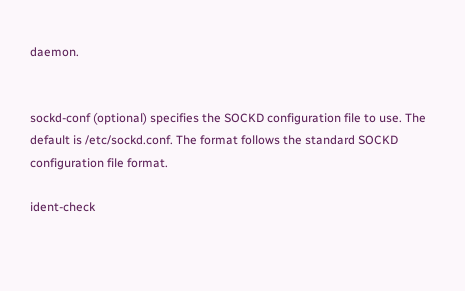daemon.


sockd-conf (optional) specifies the SOCKD configuration file to use. The default is /etc/sockd.conf. The format follows the standard SOCKD configuration file format.

ident-check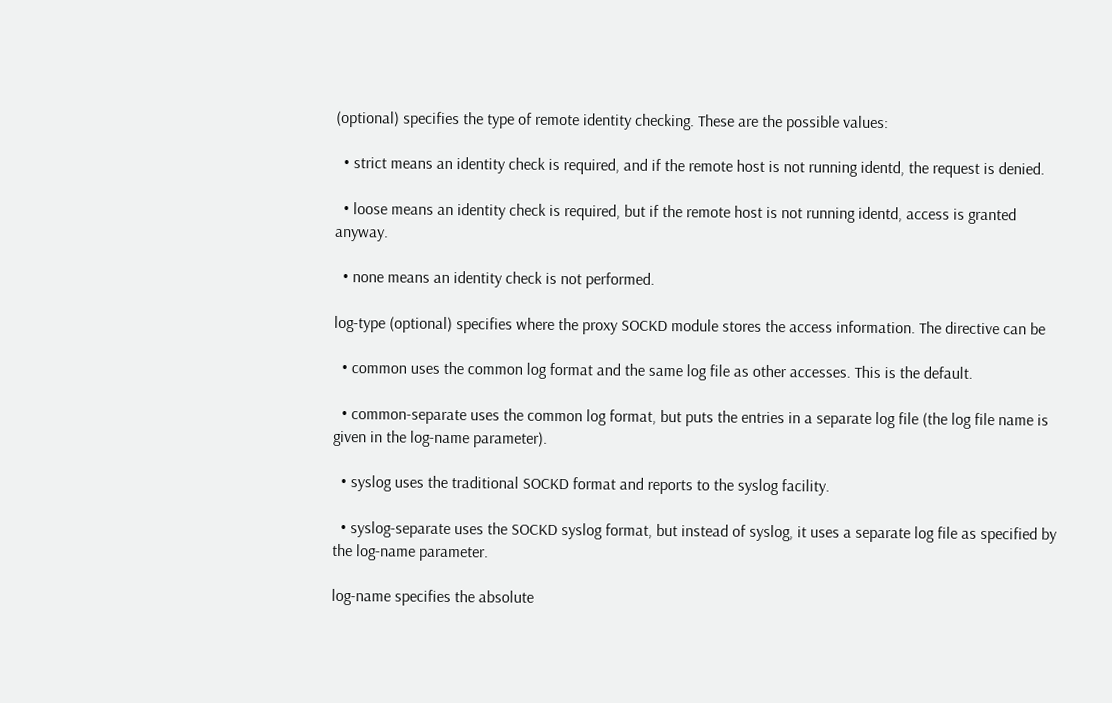(optional) specifies the type of remote identity checking. These are the possible values:

  • strict means an identity check is required, and if the remote host is not running identd, the request is denied.

  • loose means an identity check is required, but if the remote host is not running identd, access is granted anyway.

  • none means an identity check is not performed.

log-type (optional) specifies where the proxy SOCKD module stores the access information. The directive can be

  • common uses the common log format and the same log file as other accesses. This is the default.

  • common-separate uses the common log format, but puts the entries in a separate log file (the log file name is given in the log-name parameter).

  • syslog uses the traditional SOCKD format and reports to the syslog facility.

  • syslog-separate uses the SOCKD syslog format, but instead of syslog, it uses a separate log file as specified by the log-name parameter.

log-name specifies the absolute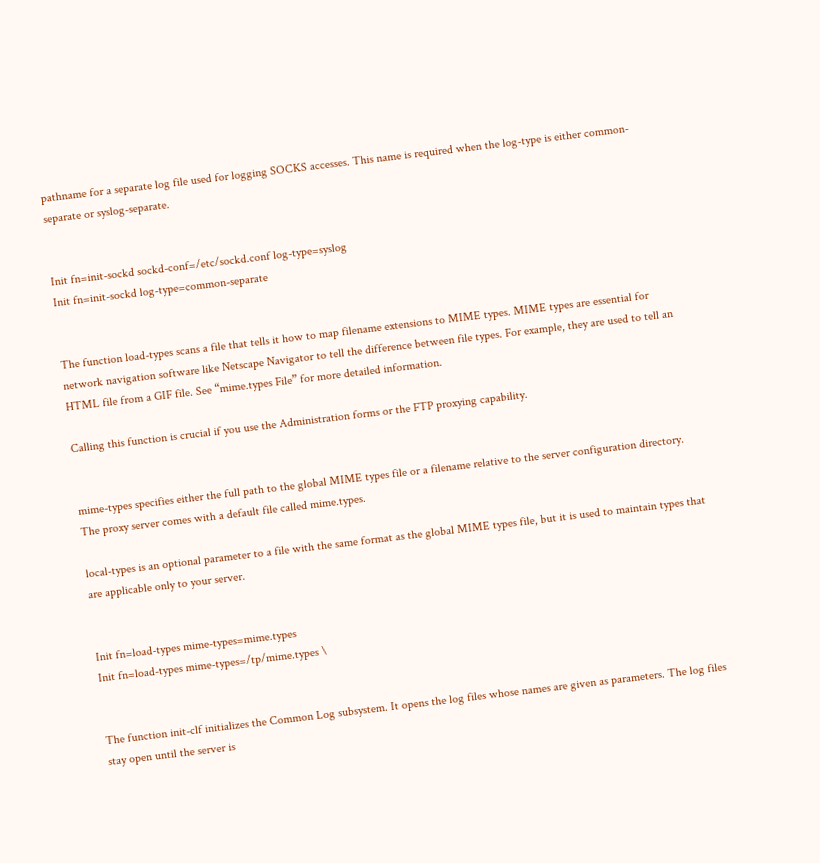pathname for a separate log file used for logging SOCKS accesses. This name is required when the log-type is either common-separate or syslog-separate.


Init fn=init-sockd sockd-conf=/etc/sockd.conf log-type=syslog
Init fn=init-sockd log-type=common-separate


The function load-types scans a file that tells it how to map filename extensions to MIME types. MIME types are essential for network navigation software like Netscape Navigator to tell the difference between file types. For example, they are used to tell an HTML file from a GIF file. See “mime.types File” for more detailed information.

Calling this function is crucial if you use the Administration forms or the FTP proxying capability.


mime-types specifies either the full path to the global MIME types file or a filename relative to the server configuration directory. The proxy server comes with a default file called mime.types.

local-types is an optional parameter to a file with the same format as the global MIME types file, but it is used to maintain types that are applicable only to your server.


Init fn=load-types mime-types=mime.types
Init fn=load-types mime-types=/tp/mime.types \


The function init-clf initializes the Common Log subsystem. It opens the log files whose names are given as parameters. The log files stay open until the server is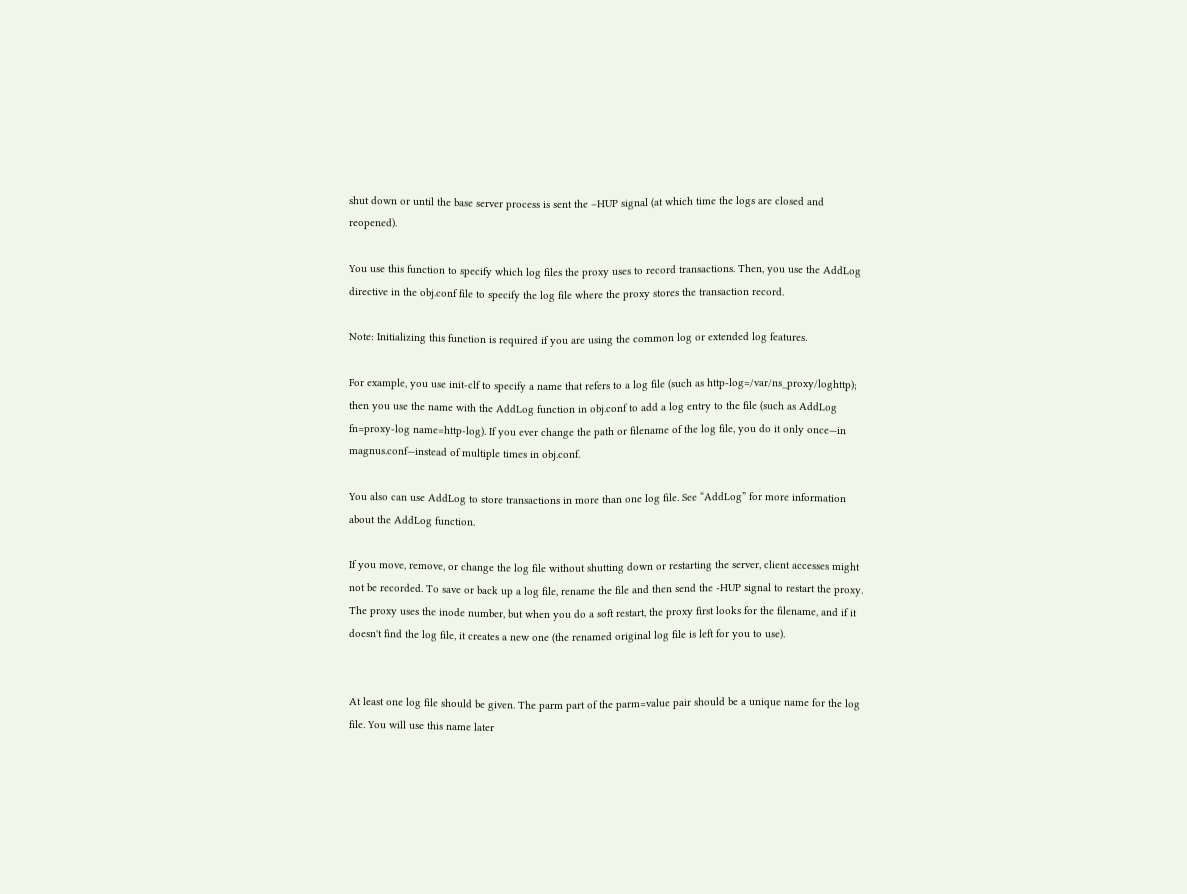shut down or until the base server process is sent the –HUP signal (at which time the logs are closed and reopened).

You use this function to specify which log files the proxy uses to record transactions. Then, you use the AddLog directive in the obj.conf file to specify the log file where the proxy stores the transaction record.

Note: Initializing this function is required if you are using the common log or extended log features.

For example, you use init-clf to specify a name that refers to a log file (such as http-log=/var/ns_proxy/loghttp); then you use the name with the AddLog function in obj.conf to add a log entry to the file (such as AddLog fn=proxy-log name=http-log). If you ever change the path or filename of the log file, you do it only once—in magnus.conf—instead of multiple times in obj.conf.

You also can use AddLog to store transactions in more than one log file. See “AddLog” for more information about the AddLog function.

If you move, remove, or change the log file without shutting down or restarting the server, client accesses might not be recorded. To save or back up a log file, rename the file and then send the -HUP signal to restart the proxy. The proxy uses the inode number, but when you do a soft restart, the proxy first looks for the filename, and if it doesn't find the log file, it creates a new one (the renamed original log file is left for you to use).


At least one log file should be given. The parm part of the parm=value pair should be a unique name for the log file. You will use this name later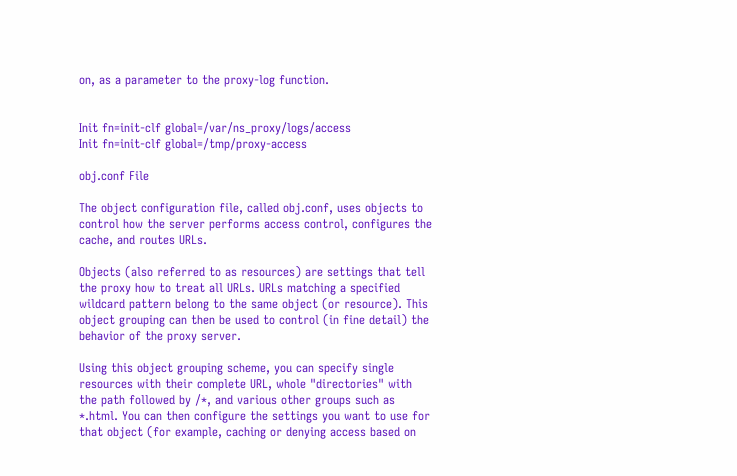on, as a parameter to the proxy-log function.


Init fn=init-clf global=/var/ns_proxy/logs/access
Init fn=init-clf global=/tmp/proxy-access

obj.conf File

The object configuration file, called obj.conf, uses objects to control how the server performs access control, configures the cache, and routes URLs.

Objects (also referred to as resources) are settings that tell the proxy how to treat all URLs. URLs matching a specified wildcard pattern belong to the same object (or resource). This object grouping can then be used to control (in fine detail) the behavior of the proxy server.

Using this object grouping scheme, you can specify single resources with their complete URL, whole "directories" with the path followed by /*, and various other groups such as *.html. You can then configure the settings you want to use for that object (for example, caching or denying access based on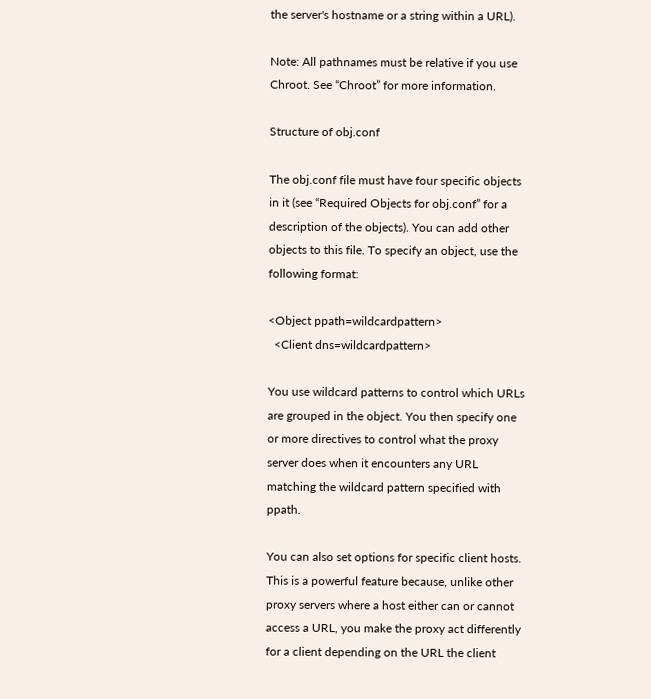the server's hostname or a string within a URL).

Note: All pathnames must be relative if you use Chroot. See “Chroot” for more information.

Structure of obj.conf

The obj.conf file must have four specific objects in it (see “Required Objects for obj.conf” for a description of the objects). You can add other objects to this file. To specify an object, use the following format:

<Object ppath=wildcardpattern>
  <Client dns=wildcardpattern>

You use wildcard patterns to control which URLs are grouped in the object. You then specify one or more directives to control what the proxy server does when it encounters any URL matching the wildcard pattern specified with ppath.

You can also set options for specific client hosts. This is a powerful feature because, unlike other proxy servers where a host either can or cannot access a URL, you make the proxy act differently for a client depending on the URL the client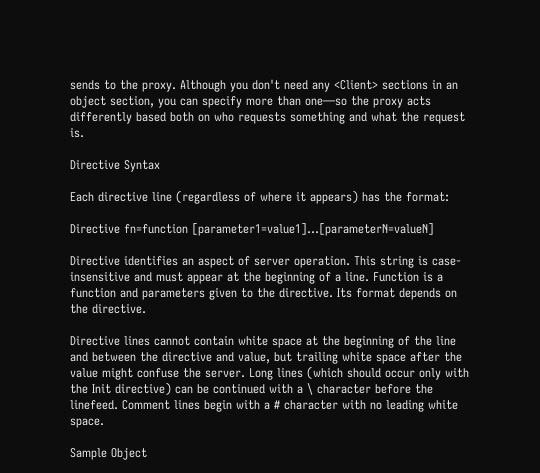sends to the proxy. Although you don't need any <Client> sections in an object section, you can specify more than one—so the proxy acts differently based both on who requests something and what the request is.

Directive Syntax

Each directive line (regardless of where it appears) has the format:

Directive fn=function [parameter1=value1]…[parameterN=valueN]

Directive identifies an aspect of server operation. This string is case-insensitive and must appear at the beginning of a line. Function is a function and parameters given to the directive. Its format depends on the directive.

Directive lines cannot contain white space at the beginning of the line and between the directive and value, but trailing white space after the value might confuse the server. Long lines (which should occur only with the Init directive) can be continued with a \ character before the linefeed. Comment lines begin with a # character with no leading white space.

Sample Object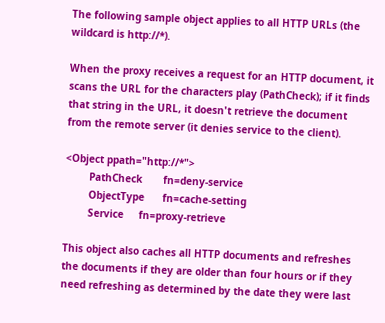The following sample object applies to all HTTP URLs (the wildcard is http://*).

When the proxy receives a request for an HTTP document, it scans the URL for the characters play (PathCheck); if it finds that string in the URL, it doesn't retrieve the document from the remote server (it denies service to the client).

<Object ppath="http://*">
        PathCheck       fn=deny-service
        ObjectType      fn=cache-setting
        Service     fn=proxy-retrieve

This object also caches all HTTP documents and refreshes the documents if they are older than four hours or if they need refreshing as determined by the date they were last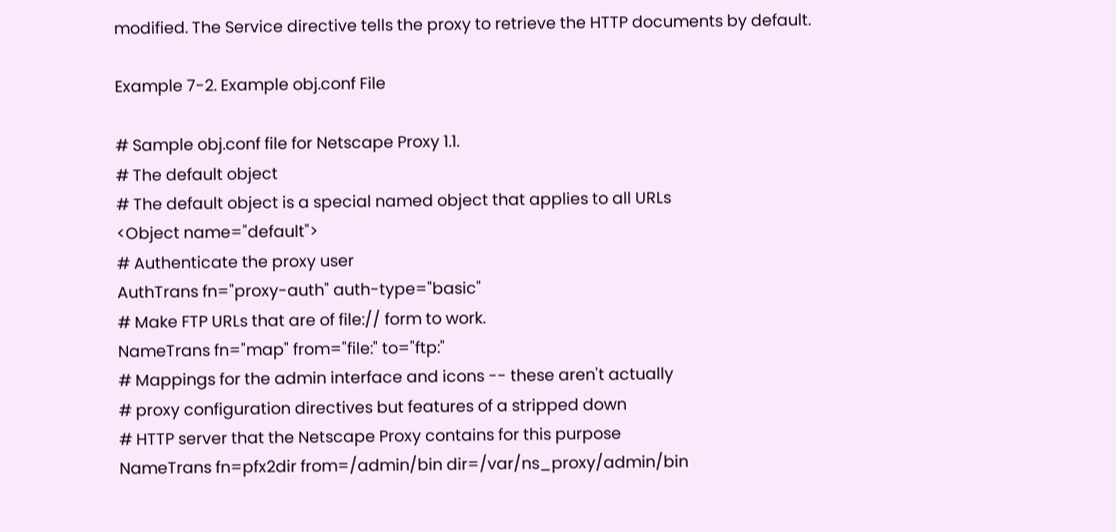modified. The Service directive tells the proxy to retrieve the HTTP documents by default.

Example 7-2. Example obj.conf File

# Sample obj.conf file for Netscape Proxy 1.1.
# The default object
# The default object is a special named object that applies to all URLs
<Object name="default">
# Authenticate the proxy user
AuthTrans fn="proxy-auth" auth-type="basic"
# Make FTP URLs that are of file:// form to work.
NameTrans fn="map" from="file:" to="ftp:"
# Mappings for the admin interface and icons -- these aren't actually
# proxy configuration directives but features of a stripped down
# HTTP server that the Netscape Proxy contains for this purpose
NameTrans fn=pfx2dir from=/admin/bin dir=/var/ns_proxy/admin/bin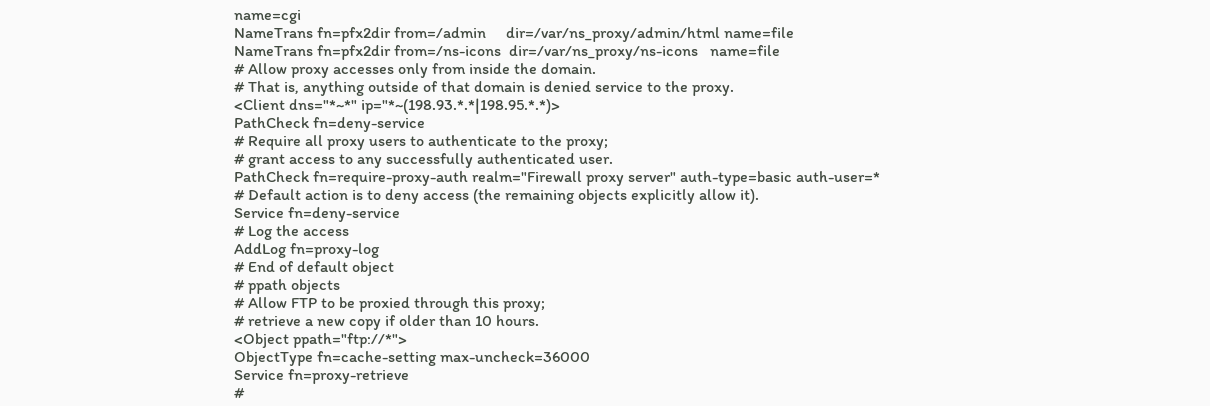name=cgi
NameTrans fn=pfx2dir from=/admin     dir=/var/ns_proxy/admin/html name=file
NameTrans fn=pfx2dir from=/ns-icons  dir=/var/ns_proxy/ns-icons   name=file
# Allow proxy accesses only from inside the domain.
# That is, anything outside of that domain is denied service to the proxy.
<Client dns="*~*" ip="*~(198.93.*.*|198.95.*.*)>
PathCheck fn=deny-service
# Require all proxy users to authenticate to the proxy;
# grant access to any successfully authenticated user.
PathCheck fn=require-proxy-auth realm="Firewall proxy server" auth-type=basic auth-user=*
# Default action is to deny access (the remaining objects explicitly allow it).
Service fn=deny-service
# Log the access
AddLog fn=proxy-log
# End of default object
# ppath objects
# Allow FTP to be proxied through this proxy;
# retrieve a new copy if older than 10 hours.
<Object ppath="ftp://*">
ObjectType fn=cache-setting max-uncheck=36000
Service fn=proxy-retrieve
#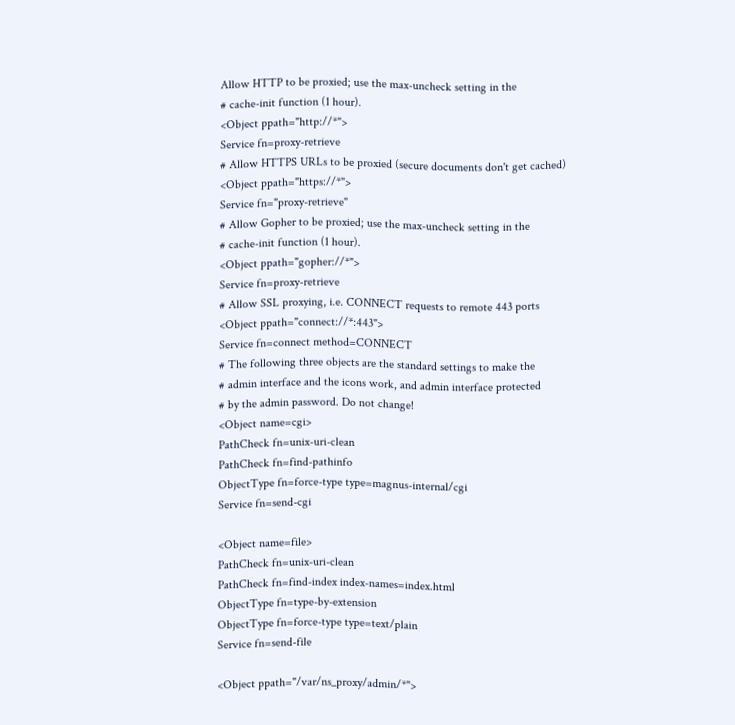Allow HTTP to be proxied; use the max-uncheck setting in the
# cache-init function (1 hour).
<Object ppath="http://*">
Service fn=proxy-retrieve
# Allow HTTPS URLs to be proxied (secure documents don't get cached)
<Object ppath="https://*">
Service fn="proxy-retrieve"
# Allow Gopher to be proxied; use the max-uncheck setting in the
# cache-init function (1 hour).
<Object ppath="gopher://*">
Service fn=proxy-retrieve
# Allow SSL proxying, i.e. CONNECT requests to remote 443 ports
<Object ppath="connect://*:443">
Service fn=connect method=CONNECT
# The following three objects are the standard settings to make the
# admin interface and the icons work, and admin interface protected
# by the admin password. Do not change!
<Object name=cgi>
PathCheck fn=unix-uri-clean
PathCheck fn=find-pathinfo
ObjectType fn=force-type type=magnus-internal/cgi
Service fn=send-cgi

<Object name=file>
PathCheck fn=unix-uri-clean
PathCheck fn=find-index index-names=index.html
ObjectType fn=type-by-extension
ObjectType fn=force-type type=text/plain
Service fn=send-file

<Object ppath="/var/ns_proxy/admin/*">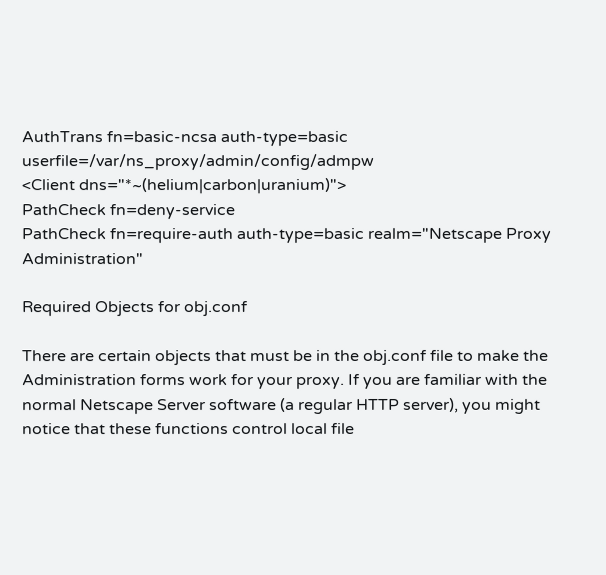AuthTrans fn=basic-ncsa auth-type=basic userfile=/var/ns_proxy/admin/config/admpw
<Client dns="*~(helium|carbon|uranium)">
PathCheck fn=deny-service
PathCheck fn=require-auth auth-type=basic realm="Netscape Proxy Administration"

Required Objects for obj.conf

There are certain objects that must be in the obj.conf file to make the Administration forms work for your proxy. If you are familiar with the normal Netscape Server software (a regular HTTP server), you might notice that these functions control local file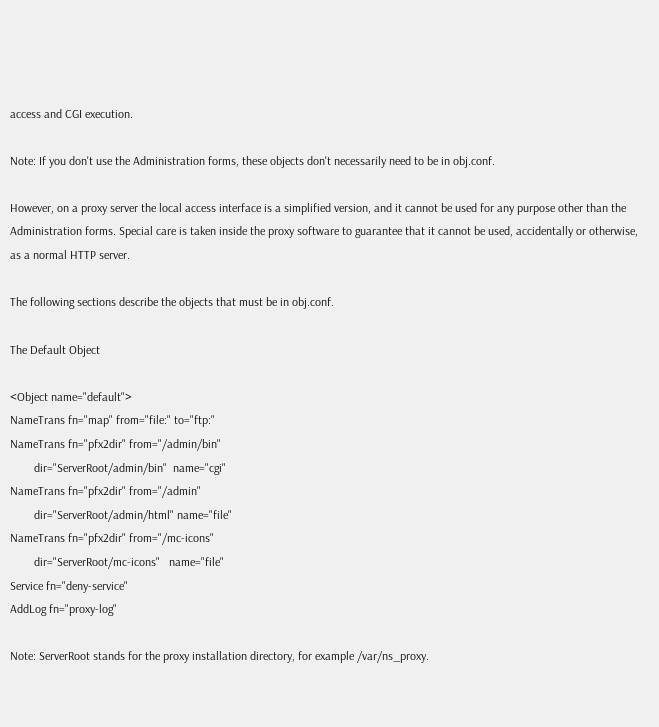access and CGI execution.

Note: If you don't use the Administration forms, these objects don't necessarily need to be in obj.conf.

However, on a proxy server the local access interface is a simplified version, and it cannot be used for any purpose other than the Administration forms. Special care is taken inside the proxy software to guarantee that it cannot be used, accidentally or otherwise, as a normal HTTP server.

The following sections describe the objects that must be in obj.conf.

The Default Object

<Object name="default">
NameTrans fn="map" from="file:" to="ftp:"
NameTrans fn="pfx2dir" from="/admin/bin"
        dir="ServerRoot/admin/bin"  name="cgi"
NameTrans fn="pfx2dir" from="/admin"
        dir="ServerRoot/admin/html" name="file"
NameTrans fn="pfx2dir" from="/mc-icons"
        dir="ServerRoot/mc-icons"   name="file"
Service fn="deny-service"
AddLog fn="proxy-log"

Note: ServerRoot stands for the proxy installation directory, for example /var/ns_proxy.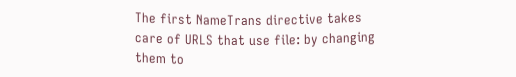The first NameTrans directive takes care of URLS that use file: by changing them to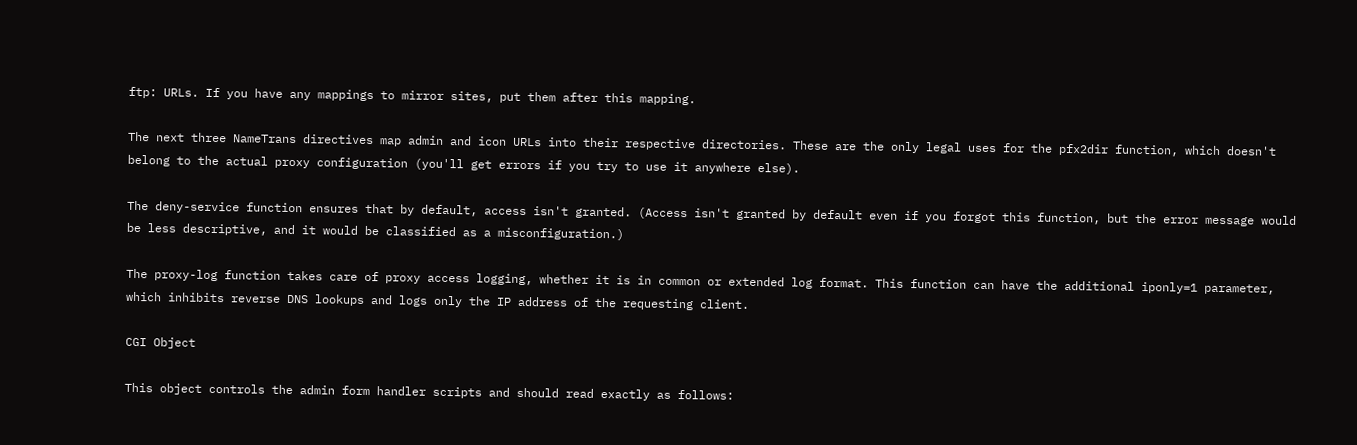ftp: URLs. If you have any mappings to mirror sites, put them after this mapping.

The next three NameTrans directives map admin and icon URLs into their respective directories. These are the only legal uses for the pfx2dir function, which doesn't belong to the actual proxy configuration (you'll get errors if you try to use it anywhere else).

The deny-service function ensures that by default, access isn't granted. (Access isn't granted by default even if you forgot this function, but the error message would be less descriptive, and it would be classified as a misconfiguration.)

The proxy-log function takes care of proxy access logging, whether it is in common or extended log format. This function can have the additional iponly=1 parameter, which inhibits reverse DNS lookups and logs only the IP address of the requesting client.

CGI Object

This object controls the admin form handler scripts and should read exactly as follows: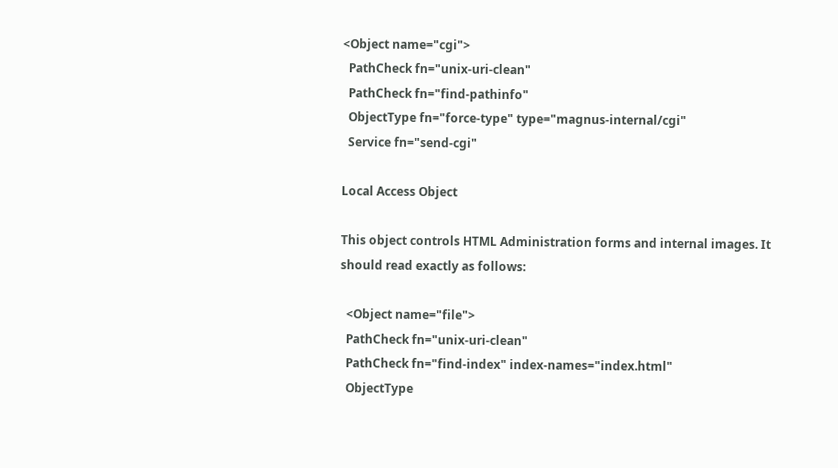<Object name="cgi">
  PathCheck fn="unix-uri-clean"
  PathCheck fn="find-pathinfo"
  ObjectType fn="force-type" type="magnus-internal/cgi"
  Service fn="send-cgi"

Local Access Object

This object controls HTML Administration forms and internal images. It should read exactly as follows:

  <Object name="file">
  PathCheck fn="unix-uri-clean"
  PathCheck fn="find-index" index-names="index.html"
  ObjectType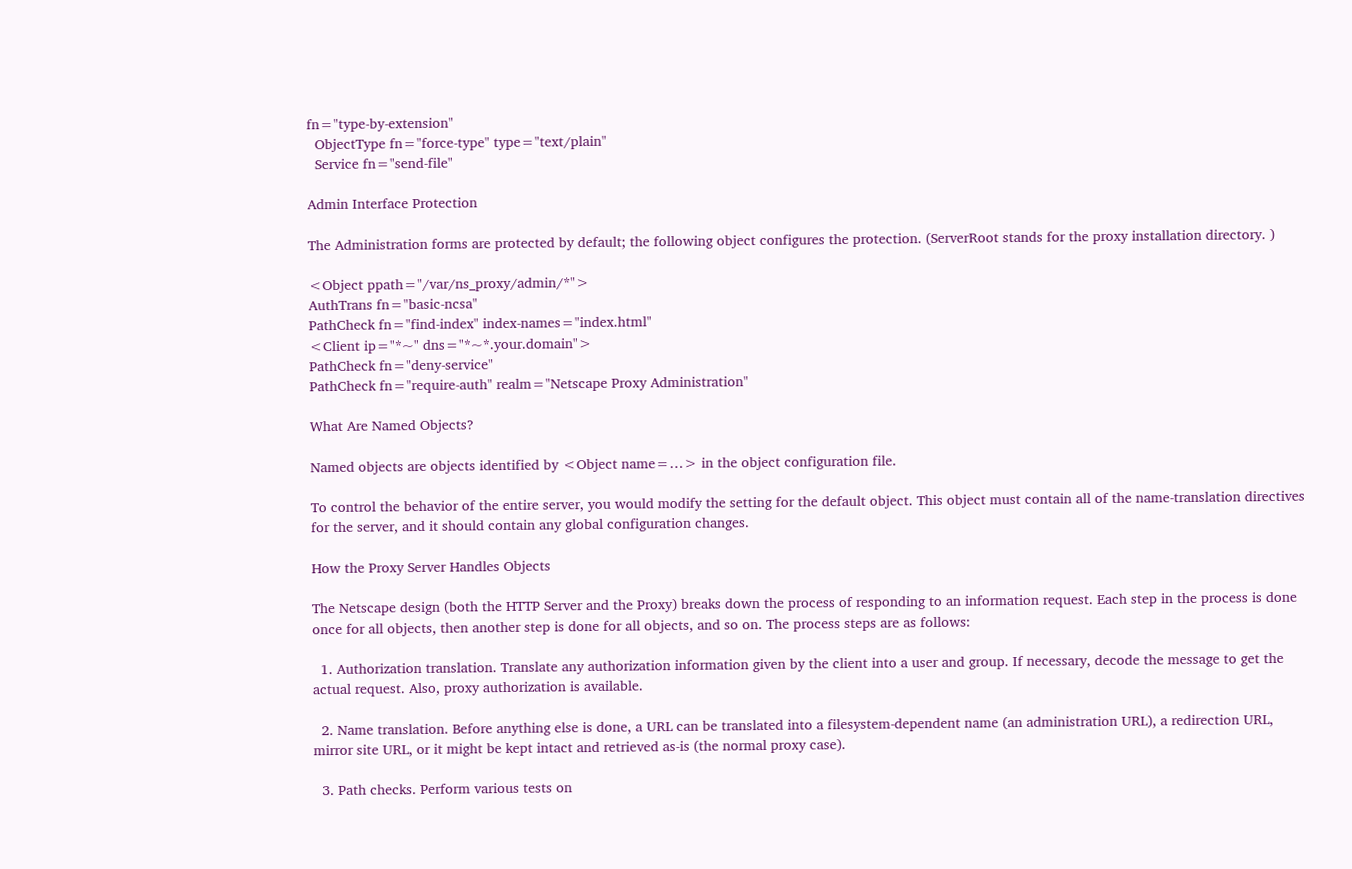fn="type-by-extension"
  ObjectType fn="force-type" type="text/plain"
  Service fn="send-file"

Admin Interface Protection

The Administration forms are protected by default; the following object configures the protection. (ServerRoot stands for the proxy installation directory. )

<Object ppath="/var/ns_proxy/admin/*">
AuthTrans fn="basic-ncsa"
PathCheck fn="find-index" index-names="index.html"
<Client ip="*~" dns="*~*.your.domain">
PathCheck fn="deny-service"
PathCheck fn="require-auth" realm="Netscape Proxy Administration"

What Are Named Objects?

Named objects are objects identified by <Object name=…> in the object configuration file.

To control the behavior of the entire server, you would modify the setting for the default object. This object must contain all of the name-translation directives for the server, and it should contain any global configuration changes.

How the Proxy Server Handles Objects

The Netscape design (both the HTTP Server and the Proxy) breaks down the process of responding to an information request. Each step in the process is done once for all objects, then another step is done for all objects, and so on. The process steps are as follows:

  1. Authorization translation. Translate any authorization information given by the client into a user and group. If necessary, decode the message to get the actual request. Also, proxy authorization is available.

  2. Name translation. Before anything else is done, a URL can be translated into a filesystem-dependent name (an administration URL), a redirection URL, mirror site URL, or it might be kept intact and retrieved as-is (the normal proxy case).

  3. Path checks. Perform various tests on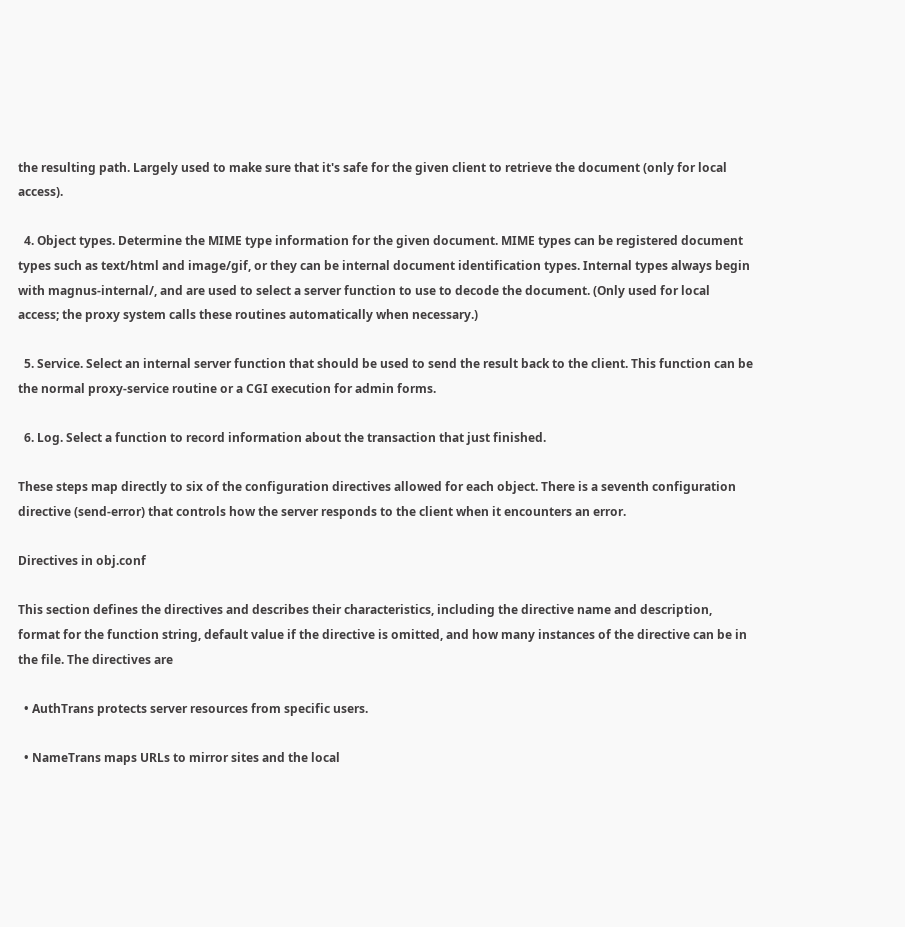the resulting path. Largely used to make sure that it's safe for the given client to retrieve the document (only for local access).

  4. Object types. Determine the MIME type information for the given document. MIME types can be registered document types such as text/html and image/gif, or they can be internal document identification types. Internal types always begin with magnus-internal/, and are used to select a server function to use to decode the document. (Only used for local access; the proxy system calls these routines automatically when necessary.)

  5. Service. Select an internal server function that should be used to send the result back to the client. This function can be the normal proxy-service routine or a CGI execution for admin forms.

  6. Log. Select a function to record information about the transaction that just finished.

These steps map directly to six of the configuration directives allowed for each object. There is a seventh configuration directive (send-error) that controls how the server responds to the client when it encounters an error.

Directives in obj.conf

This section defines the directives and describes their characteristics, including the directive name and description, format for the function string, default value if the directive is omitted, and how many instances of the directive can be in the file. The directives are

  • AuthTrans protects server resources from specific users.

  • NameTrans maps URLs to mirror sites and the local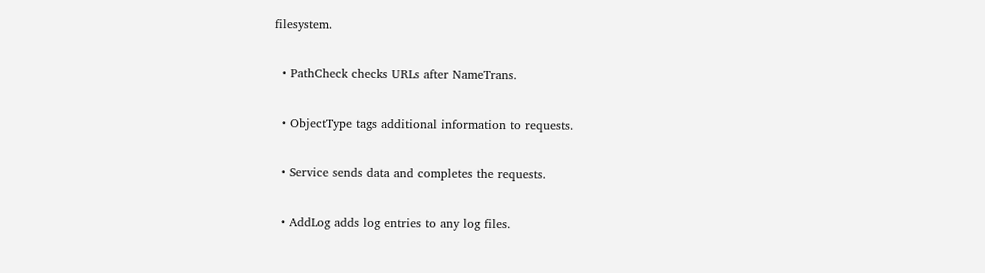filesystem.

  • PathCheck checks URLs after NameTrans.

  • ObjectType tags additional information to requests.

  • Service sends data and completes the requests.

  • AddLog adds log entries to any log files.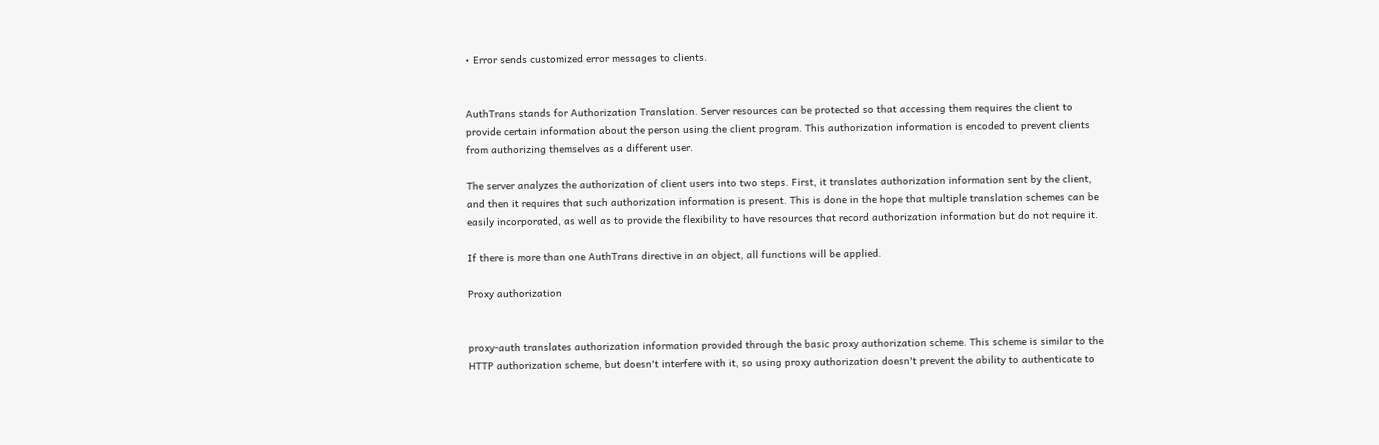• Error sends customized error messages to clients.


AuthTrans stands for Authorization Translation. Server resources can be protected so that accessing them requires the client to provide certain information about the person using the client program. This authorization information is encoded to prevent clients from authorizing themselves as a different user.

The server analyzes the authorization of client users into two steps. First, it translates authorization information sent by the client, and then it requires that such authorization information is present. This is done in the hope that multiple translation schemes can be easily incorporated, as well as to provide the flexibility to have resources that record authorization information but do not require it.

If there is more than one AuthTrans directive in an object, all functions will be applied.

Proxy authorization


proxy-auth translates authorization information provided through the basic proxy authorization scheme. This scheme is similar to the HTTP authorization scheme, but doesn't interfere with it, so using proxy authorization doesn't prevent the ability to authenticate to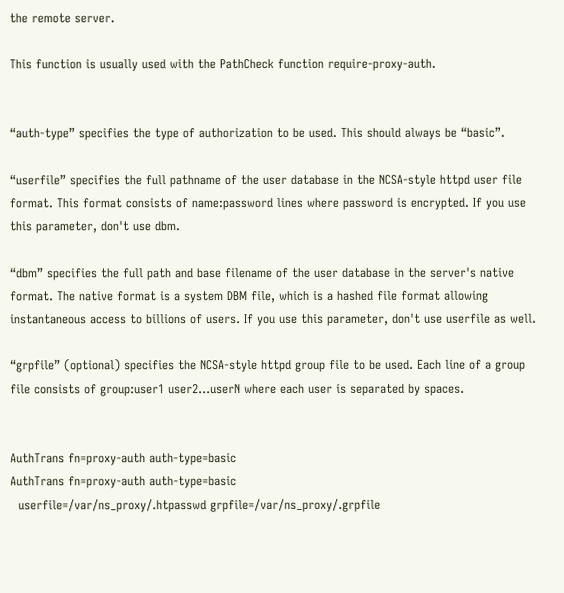the remote server.

This function is usually used with the PathCheck function require-proxy-auth.


“auth-type” specifies the type of authorization to be used. This should always be “basic”.

“userfile” specifies the full pathname of the user database in the NCSA-style httpd user file format. This format consists of name:password lines where password is encrypted. If you use this parameter, don't use dbm.

“dbm” specifies the full path and base filename of the user database in the server's native format. The native format is a system DBM file, which is a hashed file format allowing instantaneous access to billions of users. If you use this parameter, don't use userfile as well.

“grpfile” (optional) specifies the NCSA-style httpd group file to be used. Each line of a group file consists of group:user1 user2…userN where each user is separated by spaces.


AuthTrans fn=proxy-auth auth-type=basic
AuthTrans fn=proxy-auth auth-type=basic
  userfile=/var/ns_proxy/.htpasswd grpfile=/var/ns_proxy/.grpfile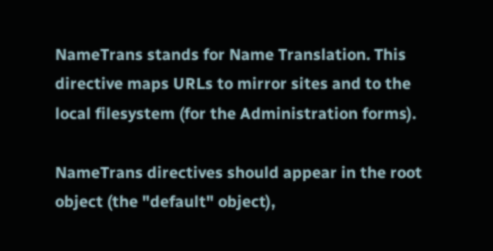NameTrans stands for Name Translation. This directive maps URLs to mirror sites and to the local filesystem (for the Administration forms).

NameTrans directives should appear in the root object (the "default" object),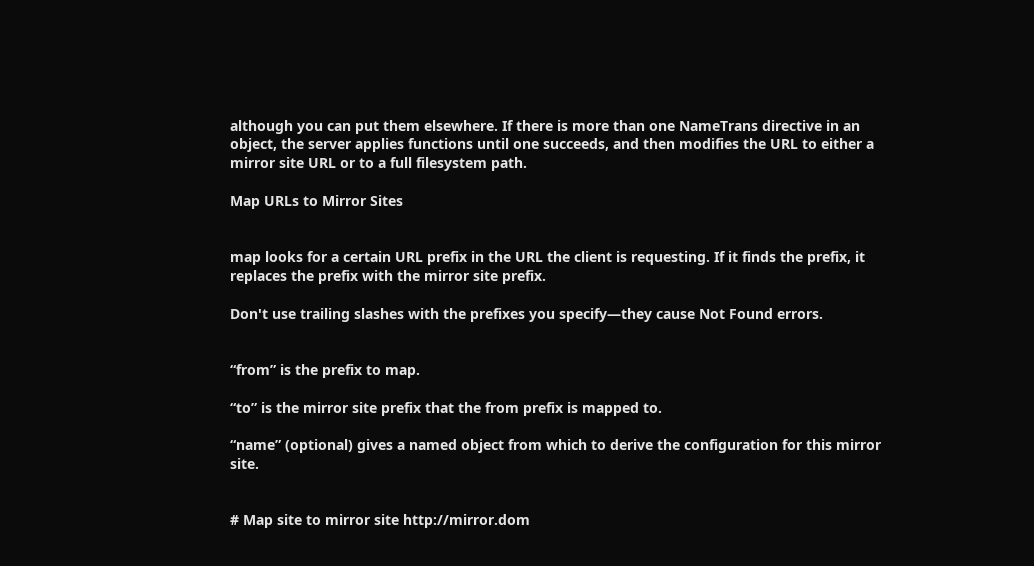although you can put them elsewhere. If there is more than one NameTrans directive in an object, the server applies functions until one succeeds, and then modifies the URL to either a mirror site URL or to a full filesystem path.

Map URLs to Mirror Sites


map looks for a certain URL prefix in the URL the client is requesting. If it finds the prefix, it replaces the prefix with the mirror site prefix.

Don't use trailing slashes with the prefixes you specify—they cause Not Found errors.


“from” is the prefix to map.

“to” is the mirror site prefix that the from prefix is mapped to.

“name” (optional) gives a named object from which to derive the configuration for this mirror site.


# Map site to mirror site http://mirror.dom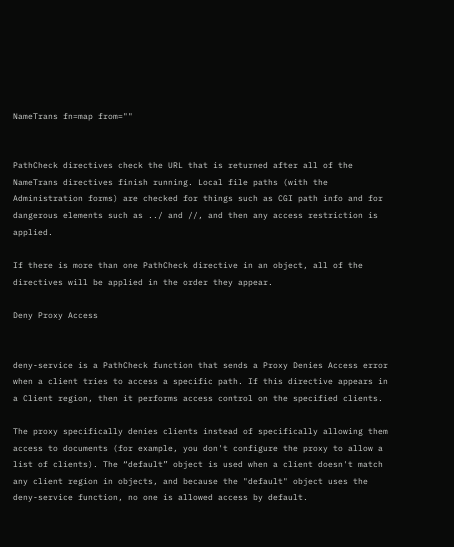NameTrans fn=map from=""


PathCheck directives check the URL that is returned after all of the NameTrans directives finish running. Local file paths (with the Administration forms) are checked for things such as CGI path info and for dangerous elements such as ../ and //, and then any access restriction is applied.

If there is more than one PathCheck directive in an object, all of the directives will be applied in the order they appear.

Deny Proxy Access


deny-service is a PathCheck function that sends a Proxy Denies Access error when a client tries to access a specific path. If this directive appears in a Client region, then it performs access control on the specified clients.

The proxy specifically denies clients instead of specifically allowing them access to documents (for example, you don't configure the proxy to allow a list of clients). The “default” object is used when a client doesn't match any client region in objects, and because the "default" object uses the deny-service function, no one is allowed access by default.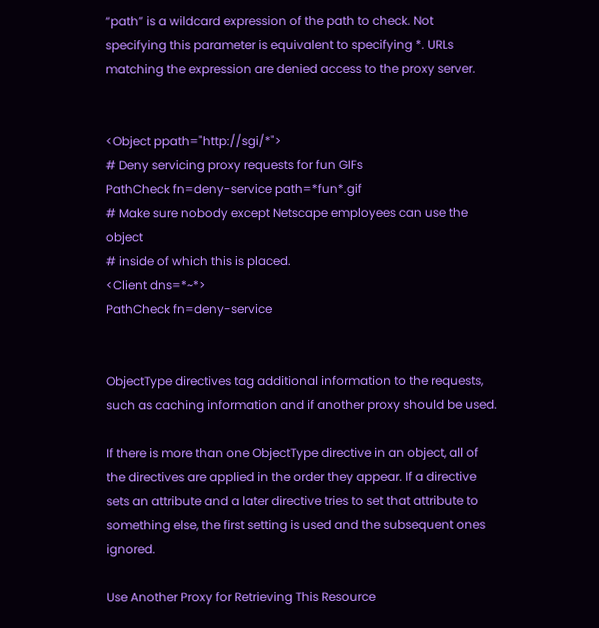“path” is a wildcard expression of the path to check. Not specifying this parameter is equivalent to specifying *. URLs matching the expression are denied access to the proxy server.


<Object ppath="http://sgi/*">
# Deny servicing proxy requests for fun GIFs
PathCheck fn=deny-service path=*fun*.gif
# Make sure nobody except Netscape employees can use the object
# inside of which this is placed.
<Client dns=*~*>
PathCheck fn=deny-service


ObjectType directives tag additional information to the requests, such as caching information and if another proxy should be used.

If there is more than one ObjectType directive in an object, all of the directives are applied in the order they appear. If a directive sets an attribute and a later directive tries to set that attribute to something else, the first setting is used and the subsequent ones ignored.

Use Another Proxy for Retrieving This Resource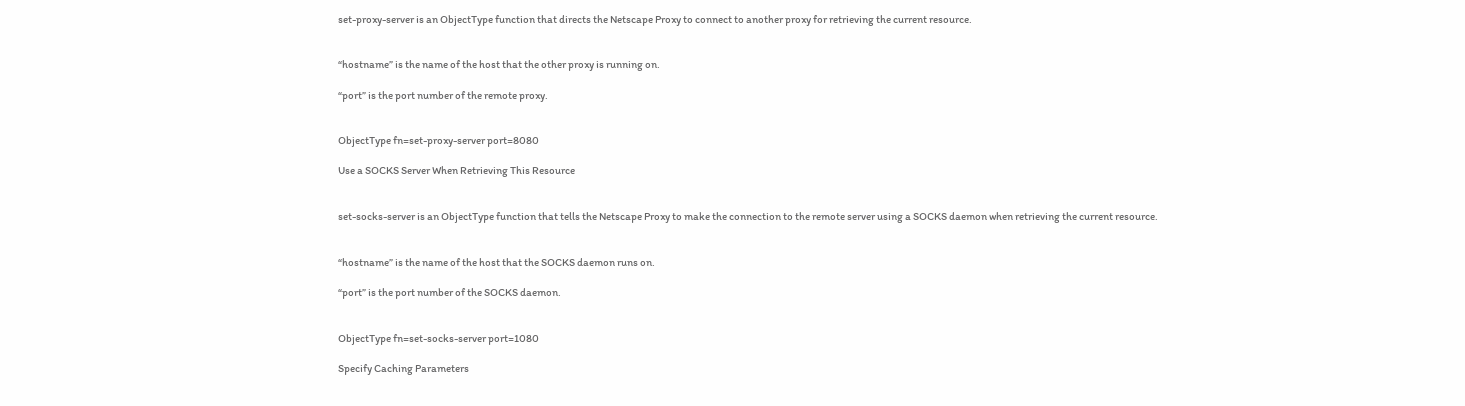set-proxy-server is an ObjectType function that directs the Netscape Proxy to connect to another proxy for retrieving the current resource.


“hostname” is the name of the host that the other proxy is running on.

“port” is the port number of the remote proxy.


ObjectType fn=set-proxy-server port=8080

Use a SOCKS Server When Retrieving This Resource


set-socks-server is an ObjectType function that tells the Netscape Proxy to make the connection to the remote server using a SOCKS daemon when retrieving the current resource.


“hostname” is the name of the host that the SOCKS daemon runs on.

“port” is the port number of the SOCKS daemon.


ObjectType fn=set-socks-server port=1080

Specify Caching Parameters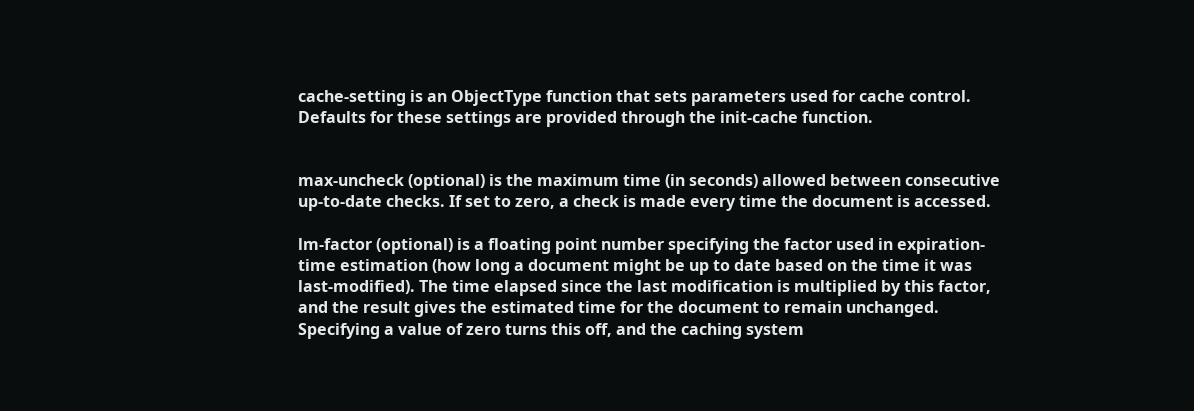cache-setting is an ObjectType function that sets parameters used for cache control. Defaults for these settings are provided through the init-cache function.


max-uncheck (optional) is the maximum time (in seconds) allowed between consecutive up-to-date checks. If set to zero, a check is made every time the document is accessed.

lm-factor (optional) is a floating point number specifying the factor used in expiration-time estimation (how long a document might be up to date based on the time it was last-modified). The time elapsed since the last modification is multiplied by this factor, and the result gives the estimated time for the document to remain unchanged. Specifying a value of zero turns this off, and the caching system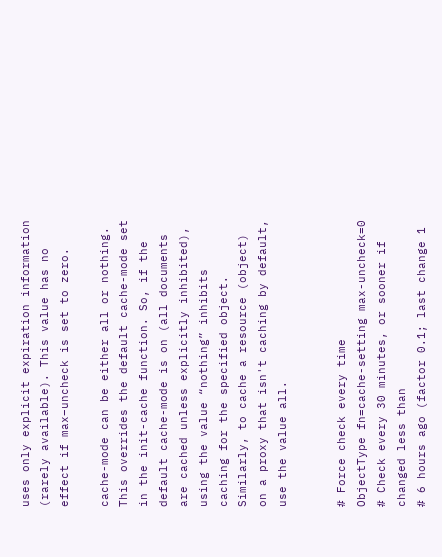uses only explicit expiration information (rarely available). This value has no effect if max–uncheck is set to zero.

cache-mode can be either all or nothing. This overrides the default cache-mode set in the init-cache function. So, if the default cache-mode is on (all documents are cached unless explicitly inhibited), using the value “nothing” inhibits caching for the specified object. Similarly, to cache a resource (object) on a proxy that isn't caching by default, use the value all.


# Force check every time
ObjectType fn=cache-setting max-uncheck=0
# Check every 30 minutes, or sooner if changed less than
# 6 hours ago (factor 0.1; last change 1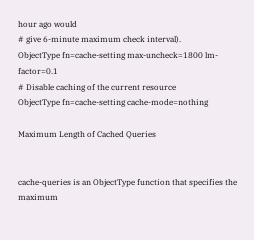hour ago would
# give 6-minute maximum check interval).
ObjectType fn=cache-setting max-uncheck=1800 lm-factor=0.1
# Disable caching of the current resource
ObjectType fn=cache-setting cache-mode=nothing

Maximum Length of Cached Queries


cache-queries is an ObjectType function that specifies the maximum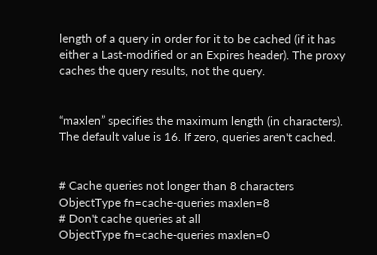length of a query in order for it to be cached (if it has either a Last-modified or an Expires header). The proxy caches the query results, not the query.


“maxlen” specifies the maximum length (in characters). The default value is 16. If zero, queries aren't cached.


# Cache queries not longer than 8 characters
ObjectType fn=cache-queries maxlen=8
# Don't cache queries at all
ObjectType fn=cache-queries maxlen=0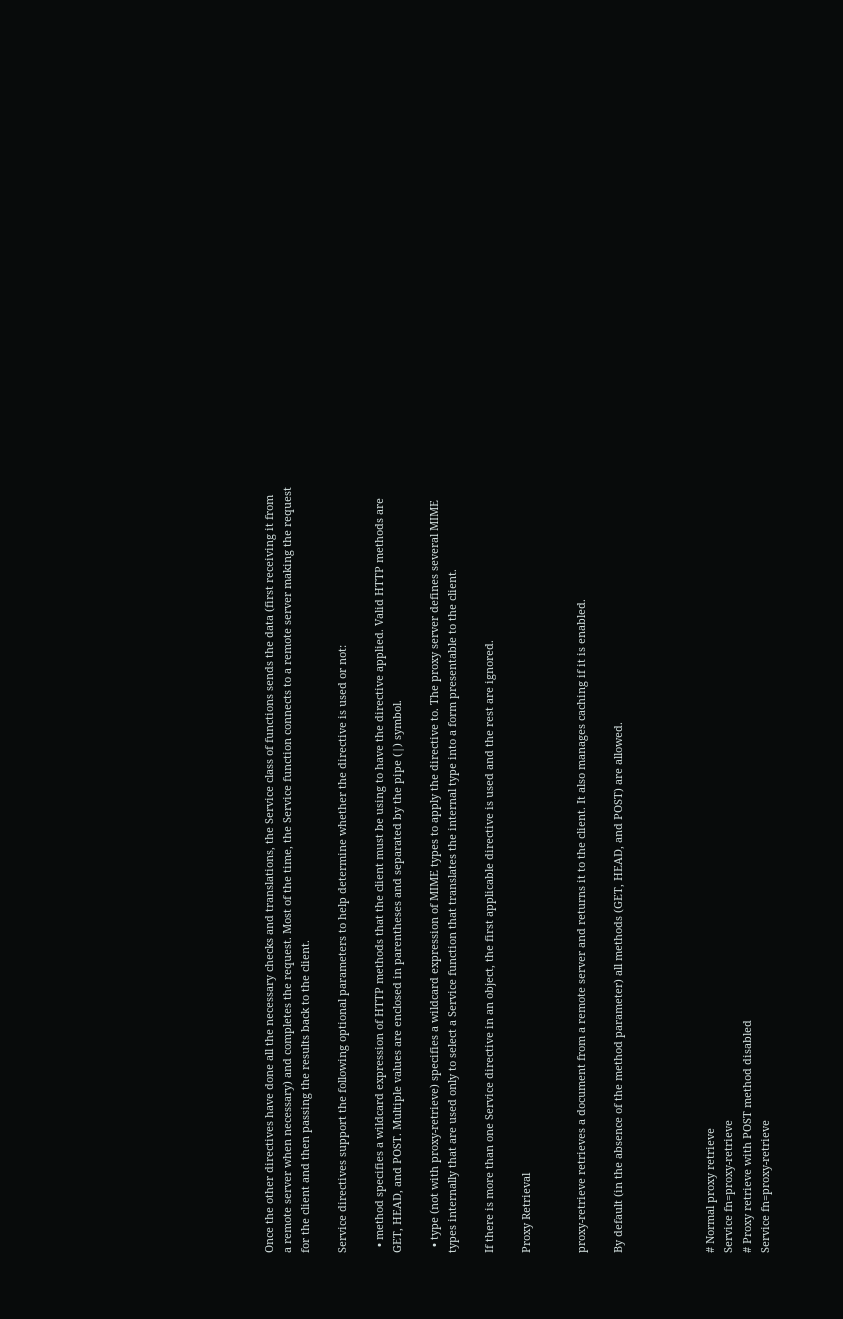Once the other directives have done all the necessary checks and translations, the Service class of functions sends the data (first receiving it from a remote server when necessary) and completes the request. Most of the time, the Service function connects to a remote server making the request for the client and then passing the results back to the client.

Service directives support the following optional parameters to help determine whether the directive is used or not:

  • method specifies a wildcard expression of HTTP methods that the client must be using to have the directive applied. Valid HTTP methods are GET, HEAD, and POST. Multiple values are enclosed in parentheses and separated by the pipe (|) symbol.

  • type (not with proxy-retrieve) specifies a wildcard expression of MIME types to apply the directive to. The proxy server defines several MIME types internally that are used only to select a Service function that translates the internal type into a form presentable to the client.

If there is more than one Service directive in an object, the first applicable directive is used and the rest are ignored.

Proxy Retrieval


proxy-retrieve retrieves a document from a remote server and returns it to the client. It also manages caching if it is enabled.

By default (in the absence of the method parameter) all methods (GET, HEAD, and POST) are allowed.




# Normal proxy retrieve
Service fn=proxy-retrieve
# Proxy retrieve with POST method disabled
Service fn=proxy-retrieve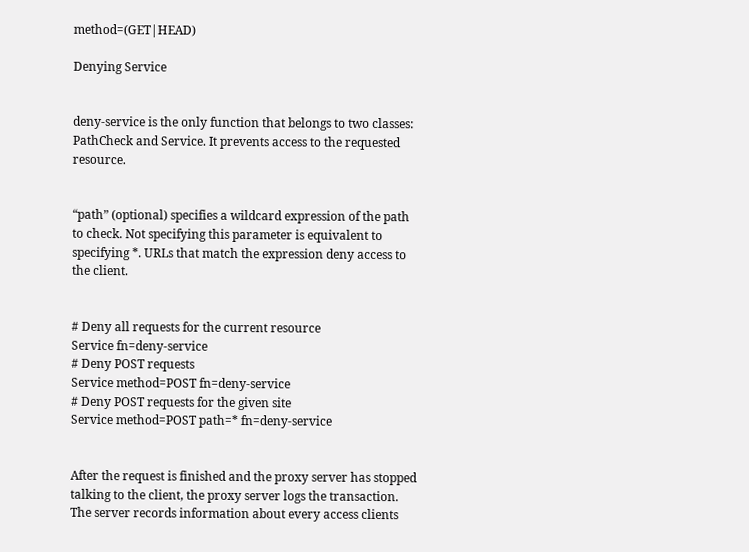method=(GET|HEAD)

Denying Service


deny-service is the only function that belongs to two classes: PathCheck and Service. It prevents access to the requested resource.


“path” (optional) specifies a wildcard expression of the path to check. Not specifying this parameter is equivalent to specifying *. URLs that match the expression deny access to the client.


# Deny all requests for the current resource
Service fn=deny-service
# Deny POST requests
Service method=POST fn=deny-service
# Deny POST requests for the given site
Service method=POST path=* fn=deny-service


After the request is finished and the proxy server has stopped talking to the client, the proxy server logs the transaction. The server records information about every access clients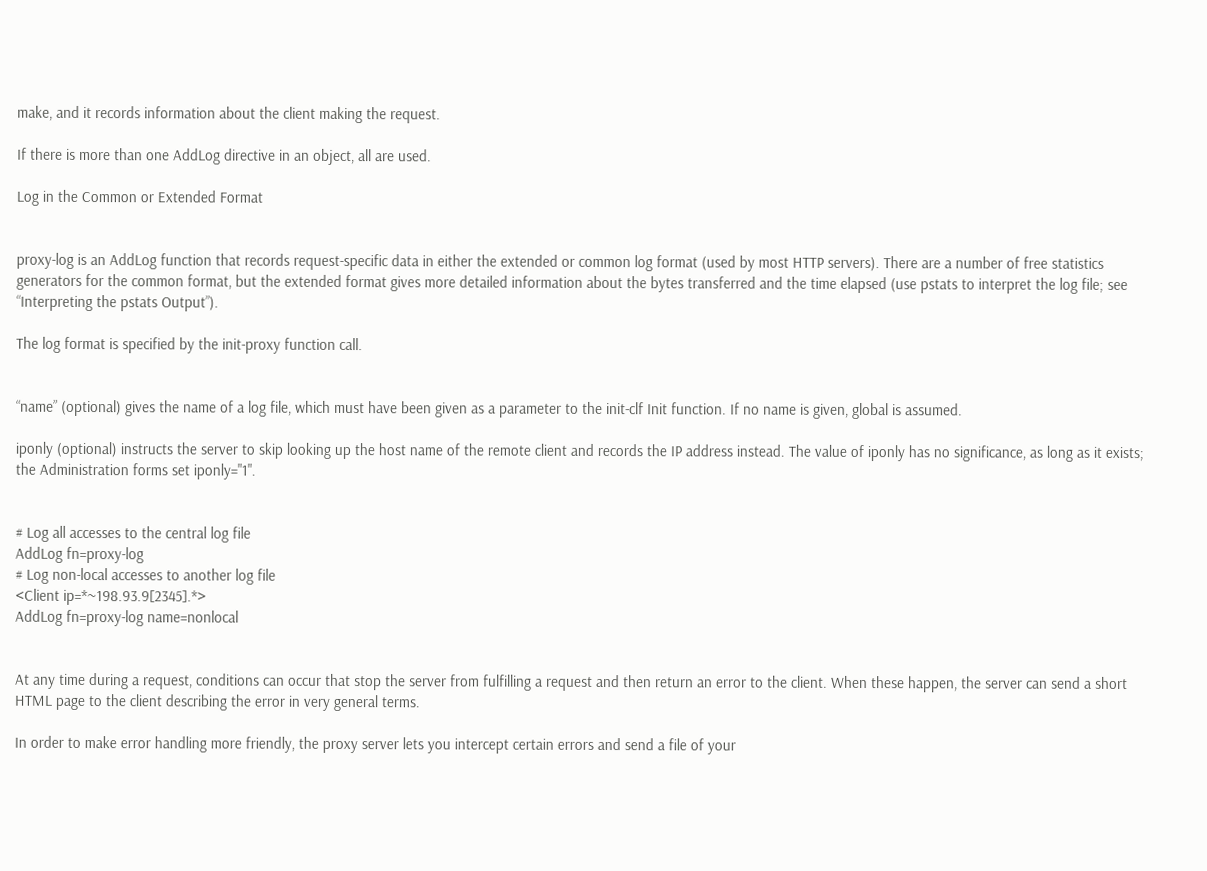make, and it records information about the client making the request.

If there is more than one AddLog directive in an object, all are used.

Log in the Common or Extended Format


proxy-log is an AddLog function that records request-specific data in either the extended or common log format (used by most HTTP servers). There are a number of free statistics generators for the common format, but the extended format gives more detailed information about the bytes transferred and the time elapsed (use pstats to interpret the log file; see “Interpreting the pstats Output”).

The log format is specified by the init-proxy function call.


“name” (optional) gives the name of a log file, which must have been given as a parameter to the init-clf Init function. If no name is given, global is assumed.

iponly (optional) instructs the server to skip looking up the host name of the remote client and records the IP address instead. The value of iponly has no significance, as long as it exists; the Administration forms set iponly="1".


# Log all accesses to the central log file
AddLog fn=proxy-log
# Log non-local accesses to another log file
<Client ip=*~198.93.9[2345].*>
AddLog fn=proxy-log name=nonlocal


At any time during a request, conditions can occur that stop the server from fulfilling a request and then return an error to the client. When these happen, the server can send a short HTML page to the client describing the error in very general terms.

In order to make error handling more friendly, the proxy server lets you intercept certain errors and send a file of your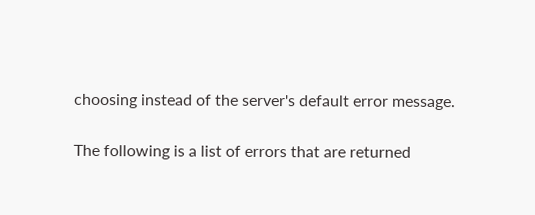choosing instead of the server's default error message.

The following is a list of errors that are returned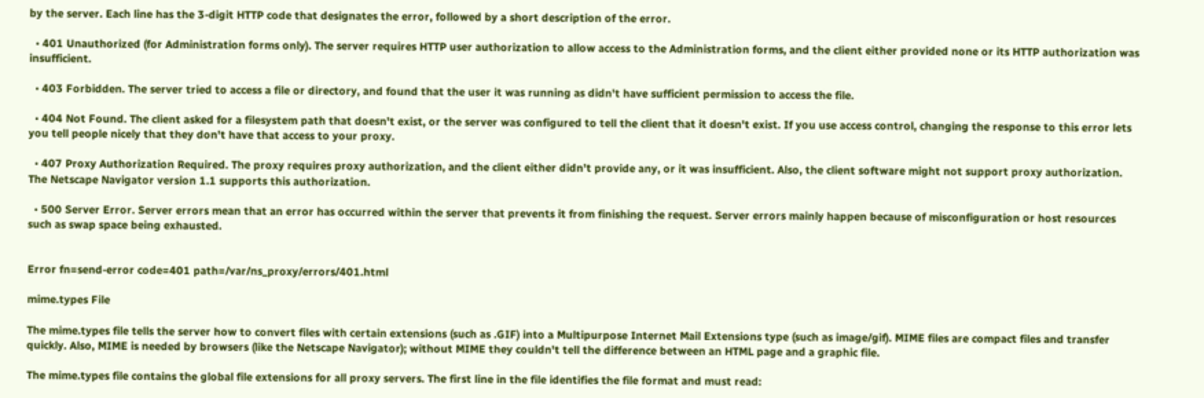by the server. Each line has the 3-digit HTTP code that designates the error, followed by a short description of the error.

  • 401 Unauthorized (for Administration forms only). The server requires HTTP user authorization to allow access to the Administration forms, and the client either provided none or its HTTP authorization was insufficient.

  • 403 Forbidden. The server tried to access a file or directory, and found that the user it was running as didn't have sufficient permission to access the file.

  • 404 Not Found. The client asked for a filesystem path that doesn't exist, or the server was configured to tell the client that it doesn't exist. If you use access control, changing the response to this error lets you tell people nicely that they don't have that access to your proxy.

  • 407 Proxy Authorization Required. The proxy requires proxy authorization, and the client either didn't provide any, or it was insufficient. Also, the client software might not support proxy authorization. The Netscape Navigator version 1.1 supports this authorization.

  • 500 Server Error. Server errors mean that an error has occurred within the server that prevents it from finishing the request. Server errors mainly happen because of misconfiguration or host resources such as swap space being exhausted.


Error fn=send-error code=401 path=/var/ns_proxy/errors/401.html

mime.types File

The mime.types file tells the server how to convert files with certain extensions (such as .GIF) into a Multipurpose Internet Mail Extensions type (such as image/gif). MIME files are compact files and transfer quickly. Also, MIME is needed by browsers (like the Netscape Navigator); without MIME they couldn't tell the difference between an HTML page and a graphic file.

The mime.types file contains the global file extensions for all proxy servers. The first line in the file identifies the file format and must read: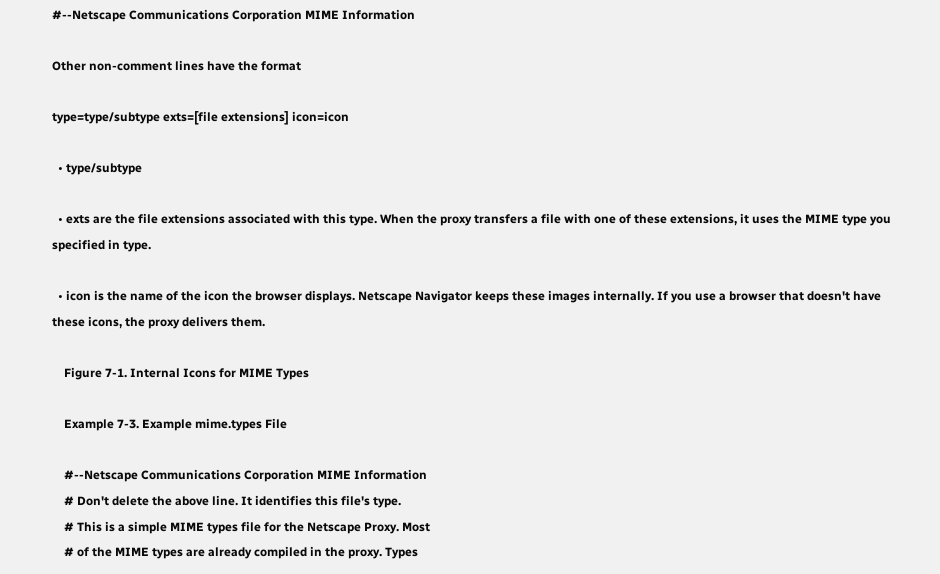#--Netscape Communications Corporation MIME Information

Other non-comment lines have the format

type=type/subtype exts=[file extensions] icon=icon

  • type/subtype

  • exts are the file extensions associated with this type. When the proxy transfers a file with one of these extensions, it uses the MIME type you specified in type.

  • icon is the name of the icon the browser displays. Netscape Navigator keeps these images internally. If you use a browser that doesn't have these icons, the proxy delivers them.

    Figure 7-1. Internal Icons for MIME Types

    Example 7-3. Example mime.types File

    #--Netscape Communications Corporation MIME Information
    # Don't delete the above line. It identifies this file's type.
    # This is a simple MIME types file for the Netscape Proxy. Most
    # of the MIME types are already compiled in the proxy. Types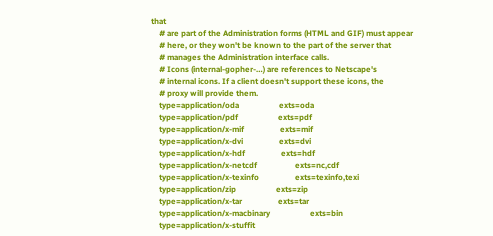that
    # are part of the Administration forms (HTML and GIF) must appear
    # here, or they won't be known to the part of the server that
    # manages the Administration interface calls.
    # Icons (internal-gopher-…) are references to Netscape's
    # internal icons. If a client doesn't support these icons, the
    # proxy will provide them.
    type=application/oda                    exts=oda
    type=application/pdf                    exts=pdf
    type=application/x-mif                  exts=mif
    type=application/x-dvi                  exts=dvi
    type=application/x-hdf                  exts=hdf
    type=application/x-netcdf                   exts=nc,cdf
    type=application/x-texinfo                  exts=texinfo,texi
    type=application/zip                    exts=zip
    type=application/x-tar                  exts=tar
    type=application/x-macbinary                    exts=bin
    type=application/x-stuffit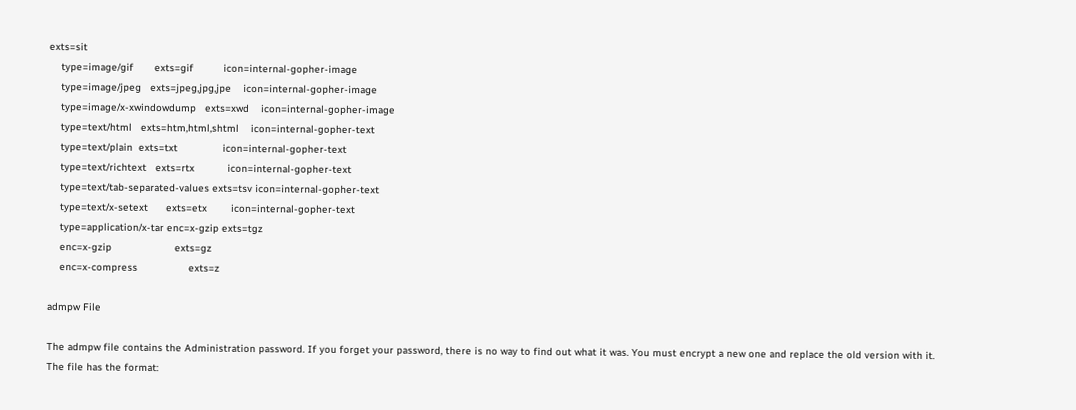exts=sit
    type=image/gif       exts=gif          icon=internal-gopher-image
    type=image/jpeg   exts=jpeg,jpg,jpe    icon=internal-gopher-image
    type=image/x-xwindowdump   exts=xwd    icon=internal-gopher-image
    type=text/html   exts=htm,html,shtml    icon=internal-gopher-text
    type=text/plain  exts=txt               icon=internal-gopher-text
    type=text/richtext   exts=rtx           icon=internal-gopher-text
    type=text/tab-separated-values exts=tsv icon=internal-gopher-text
    type=text/x-setext      exts=etx        icon=internal-gopher-text
    type=application/x-tar enc=x-gzip exts=tgz
    enc=x-gzip                     exts=gz
    enc=x-compress                 exts=z

admpw File

The admpw file contains the Administration password. If you forget your password, there is no way to find out what it was. You must encrypt a new one and replace the old version with it. The file has the format: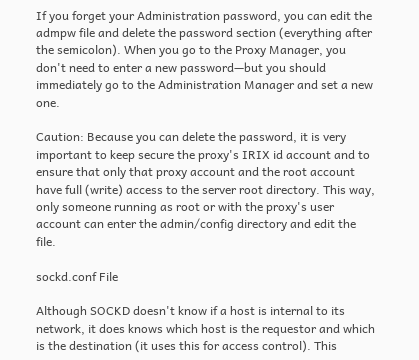If you forget your Administration password, you can edit the admpw file and delete the password section (everything after the semicolon). When you go to the Proxy Manager, you don't need to enter a new password—but you should immediately go to the Administration Manager and set a new one.

Caution: Because you can delete the password, it is very important to keep secure the proxy's IRIX id account and to ensure that only that proxy account and the root account have full (write) access to the server root directory. This way, only someone running as root or with the proxy's user account can enter the admin/config directory and edit the file.

sockd.conf File

Although SOCKD doesn't know if a host is internal to its network, it does knows which host is the requestor and which is the destination (it uses this for access control). This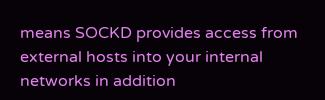means SOCKD provides access from external hosts into your internal networks in addition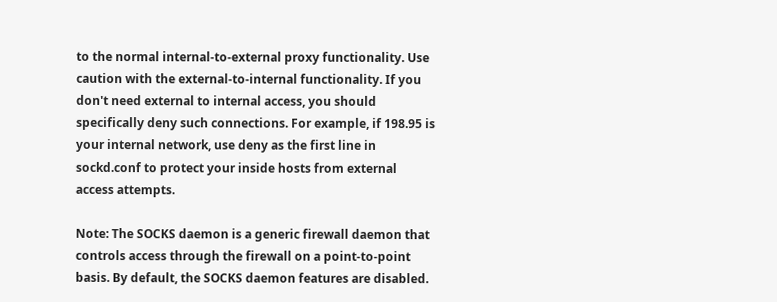to the normal internal-to-external proxy functionality. Use caution with the external-to-internal functionality. If you don't need external to internal access, you should specifically deny such connections. For example, if 198.95 is your internal network, use deny as the first line in sockd.conf to protect your inside hosts from external access attempts.

Note: The SOCKS daemon is a generic firewall daemon that controls access through the firewall on a point-to-point basis. By default, the SOCKS daemon features are disabled.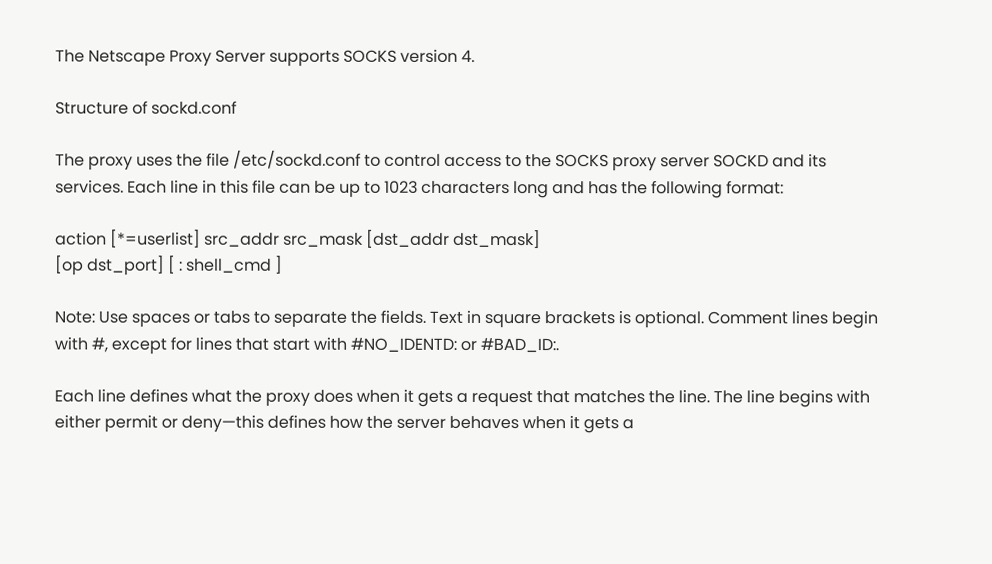The Netscape Proxy Server supports SOCKS version 4.

Structure of sockd.conf

The proxy uses the file /etc/sockd.conf to control access to the SOCKS proxy server SOCKD and its services. Each line in this file can be up to 1023 characters long and has the following format:

action [*=userlist] src_addr src_mask [dst_addr dst_mask]
[op dst_port] [ : shell_cmd ]

Note: Use spaces or tabs to separate the fields. Text in square brackets is optional. Comment lines begin with #, except for lines that start with #NO_IDENTD: or #BAD_ID:.

Each line defines what the proxy does when it gets a request that matches the line. The line begins with either permit or deny—this defines how the server behaves when it gets a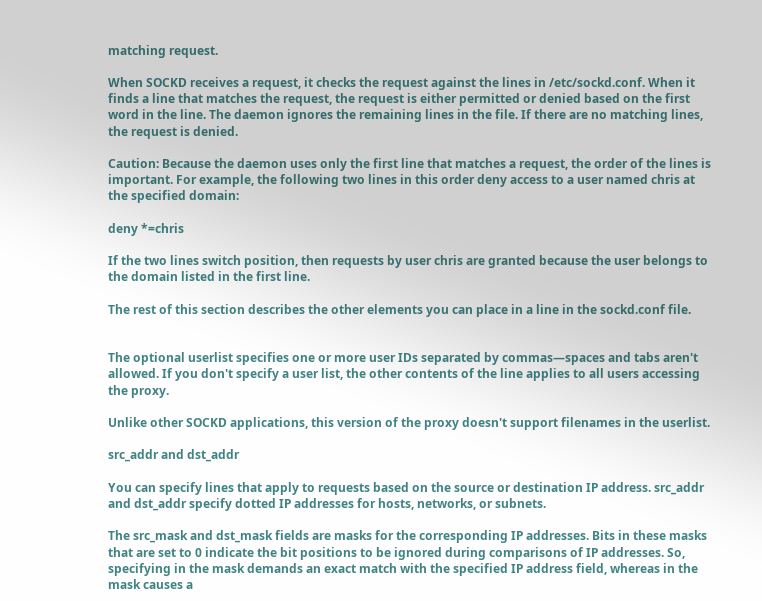matching request.

When SOCKD receives a request, it checks the request against the lines in /etc/sockd.conf. When it finds a line that matches the request, the request is either permitted or denied based on the first word in the line. The daemon ignores the remaining lines in the file. If there are no matching lines, the request is denied.

Caution: Because the daemon uses only the first line that matches a request, the order of the lines is important. For example, the following two lines in this order deny access to a user named chris at the specified domain:

deny *=chris

If the two lines switch position, then requests by user chris are granted because the user belongs to the domain listed in the first line.

The rest of this section describes the other elements you can place in a line in the sockd.conf file.


The optional userlist specifies one or more user IDs separated by commas—spaces and tabs aren't allowed. If you don't specify a user list, the other contents of the line applies to all users accessing the proxy.

Unlike other SOCKD applications, this version of the proxy doesn't support filenames in the userlist.

src_addr and dst_addr

You can specify lines that apply to requests based on the source or destination IP address. src_addr and dst_addr specify dotted IP addresses for hosts, networks, or subnets.

The src_mask and dst_mask fields are masks for the corresponding IP addresses. Bits in these masks that are set to 0 indicate the bit positions to be ignored during comparisons of IP addresses. So, specifying in the mask demands an exact match with the specified IP address field, whereas in the mask causes a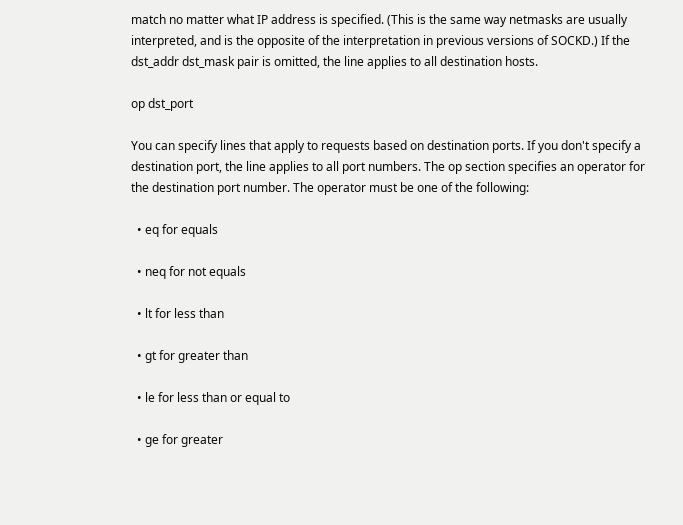match no matter what IP address is specified. (This is the same way netmasks are usually interpreted, and is the opposite of the interpretation in previous versions of SOCKD.) If the dst_addr dst_mask pair is omitted, the line applies to all destination hosts.

op dst_port

You can specify lines that apply to requests based on destination ports. If you don't specify a destination port, the line applies to all port numbers. The op section specifies an operator for the destination port number. The operator must be one of the following:

  • eq for equals

  • neq for not equals

  • lt for less than

  • gt for greater than

  • le for less than or equal to

  • ge for greater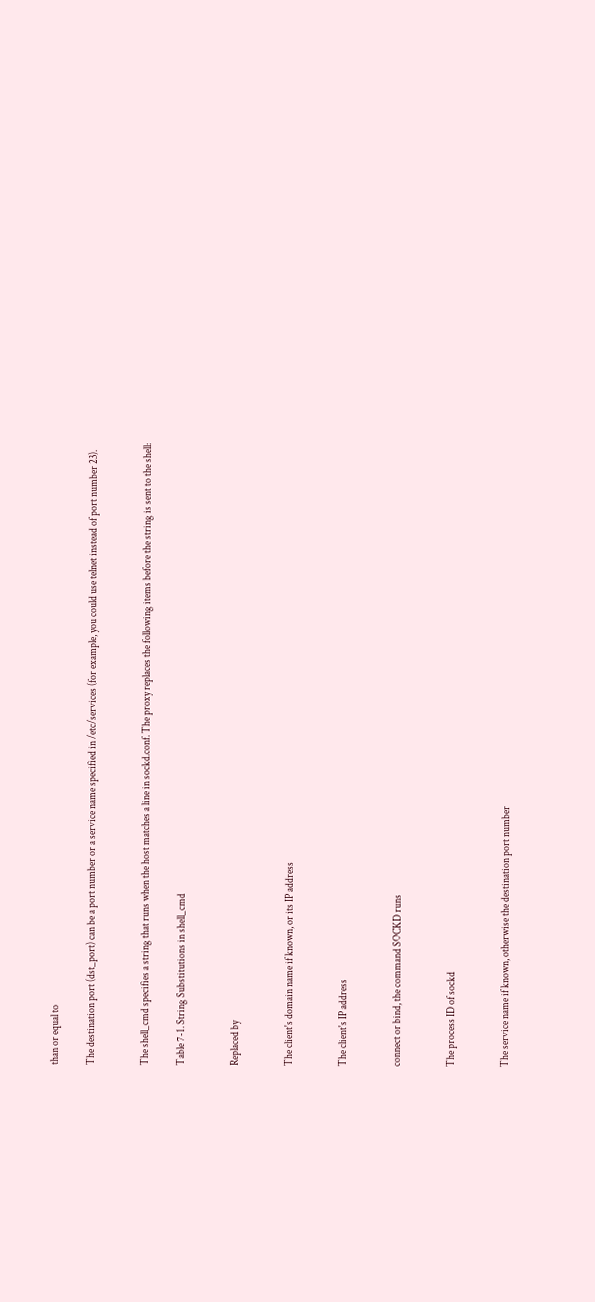than or equal to

The destination port (dst_port) can be a port number or a service name specified in /etc/services (for example, you could use telnet instead of port number 23).


The shell_cmd specifies a string that runs when the host matches a line in sockd.conf. The proxy replaces the following items before the string is sent to the shell:

Table 7-1. String Substitutions in shell_cmd


Replaced by


The client's domain name if known, or its IP address


The client's IP address


connect or bind, the command SOCKD runs


The process ID of sockd


The service name if known, otherwise the destination port number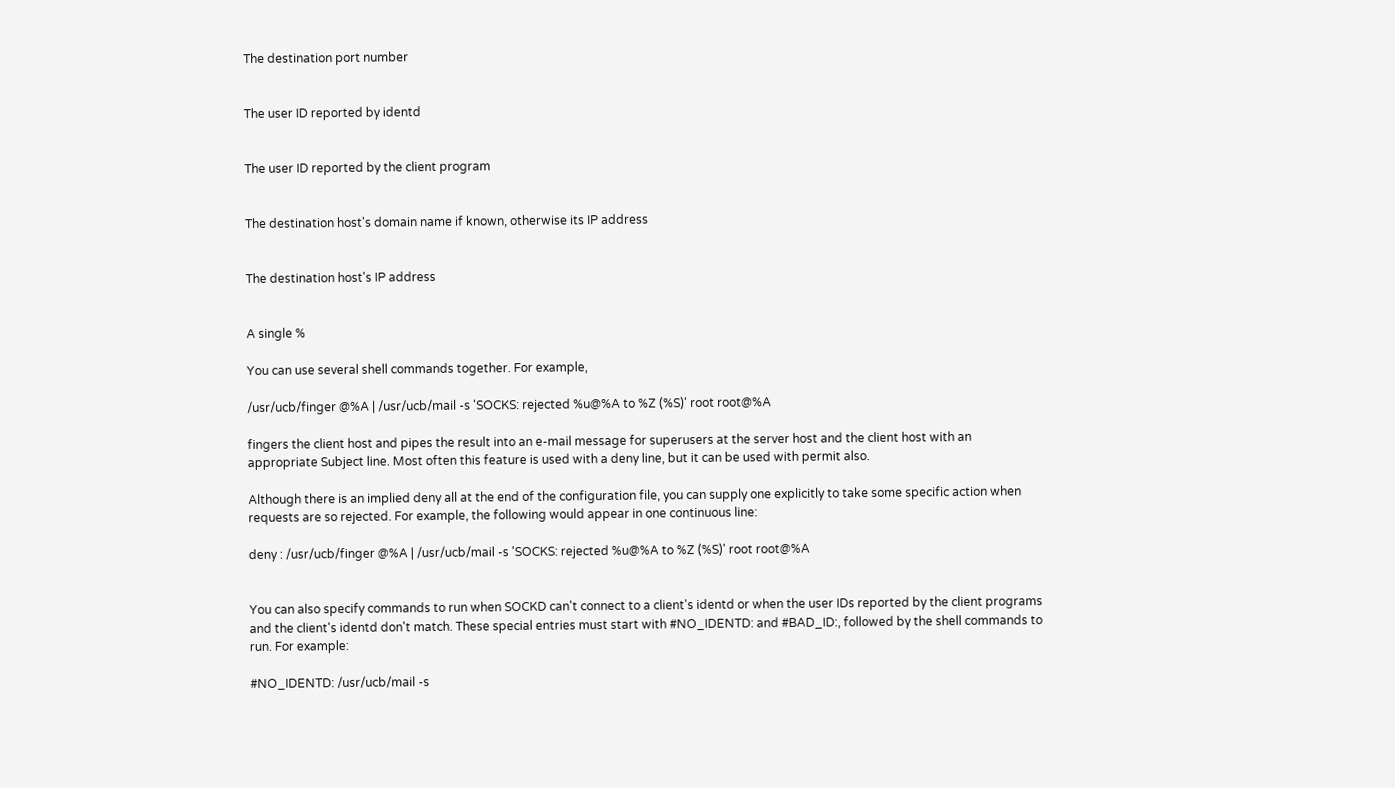The destination port number


The user ID reported by identd


The user ID reported by the client program


The destination host's domain name if known, otherwise its IP address


The destination host's IP address


A single %

You can use several shell commands together. For example,

/usr/ucb/finger @%A | /usr/ucb/mail -s 'SOCKS: rejected %u@%A to %Z (%S)' root root@%A

fingers the client host and pipes the result into an e-mail message for superusers at the server host and the client host with an appropriate Subject line. Most often this feature is used with a deny line, but it can be used with permit also.

Although there is an implied deny all at the end of the configuration file, you can supply one explicitly to take some specific action when requests are so rejected. For example, the following would appear in one continuous line:

deny : /usr/ucb/finger @%A | /usr/ucb/mail -s 'SOCKS: rejected %u@%A to %Z (%S)' root root@%A


You can also specify commands to run when SOCKD can't connect to a client's identd or when the user IDs reported by the client programs and the client's identd don't match. These special entries must start with #NO_IDENTD: and #BAD_ID:, followed by the shell commands to run. For example:

#NO_IDENTD: /usr/ucb/mail -s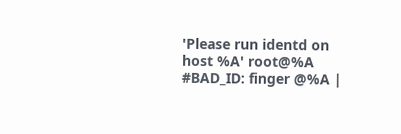'Please run identd on host %A' root@%A
#BAD_ID: finger @%A |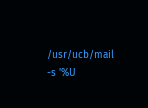/usr/ucb/mail -s '%U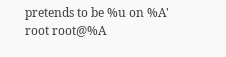pretends to be %u on %A' root root@%A